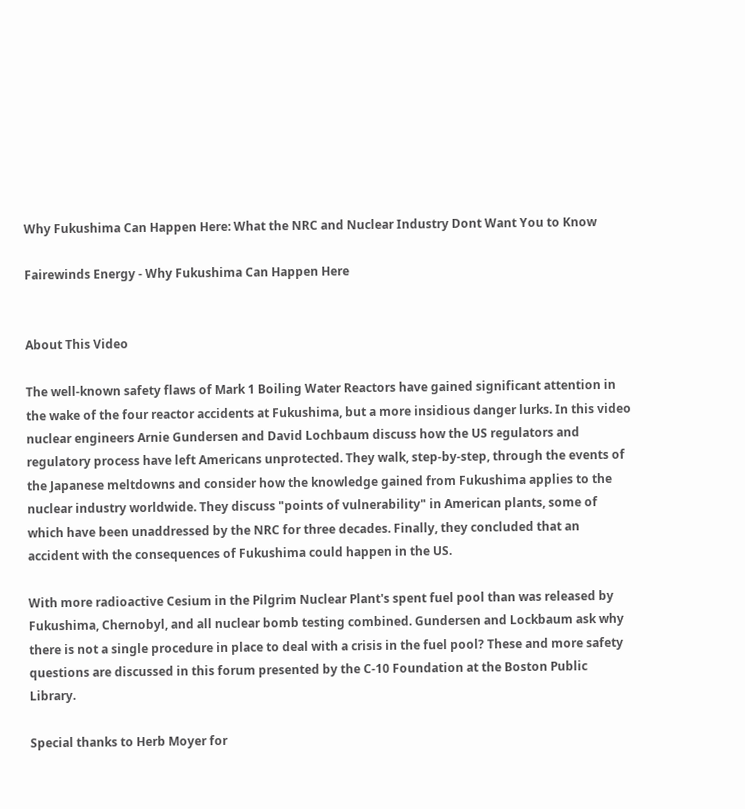Why Fukushima Can Happen Here: What the NRC and Nuclear Industry Dont Want You to Know

Fairewinds Energy - Why Fukushima Can Happen Here


About This Video

The well-known safety flaws of Mark 1 Boiling Water Reactors have gained significant attention in the wake of the four reactor accidents at Fukushima, but a more insidious danger lurks. In this video nuclear engineers Arnie Gundersen and David Lochbaum discuss how the US regulators and regulatory process have left Americans unprotected. They walk, step-by-step, through the events of the Japanese meltdowns and consider how the knowledge gained from Fukushima applies to the nuclear industry worldwide. They discuss "points of vulnerability" in American plants, some of which have been unaddressed by the NRC for three decades. Finally, they concluded that an accident with the consequences of Fukushima could happen in the US.

With more radioactive Cesium in the Pilgrim Nuclear Plant's spent fuel pool than was released by Fukushima, Chernobyl, and all nuclear bomb testing combined. Gundersen and Lockbaum ask why there is not a single procedure in place to deal with a crisis in the fuel pool? These and more safety questions are discussed in this forum presented by the C-10 Foundation at the Boston Public Library.

Special thanks to Herb Moyer for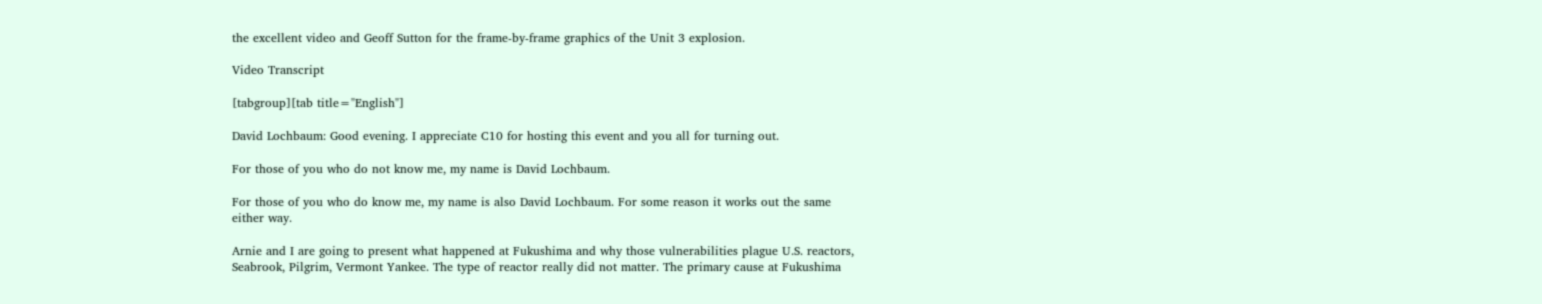the excellent video and Geoff Sutton for the frame-by-frame graphics of the Unit 3 explosion.

Video Transcript

[tabgroup][tab title="English"]

David Lochbaum: Good evening. I appreciate C10 for hosting this event and you all for turning out.

For those of you who do not know me, my name is David Lochbaum.

For those of you who do know me, my name is also David Lochbaum. For some reason it works out the same either way.

Arnie and I are going to present what happened at Fukushima and why those vulnerabilities plague U.S. reactors, Seabrook, Pilgrim, Vermont Yankee. The type of reactor really did not matter. The primary cause at Fukushima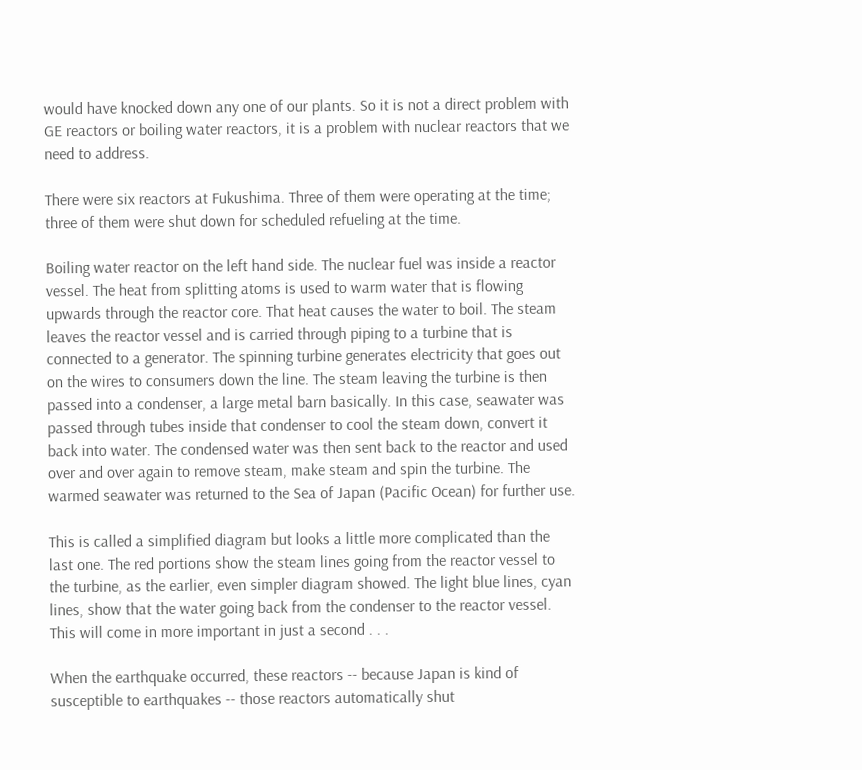would have knocked down any one of our plants. So it is not a direct problem with GE reactors or boiling water reactors, it is a problem with nuclear reactors that we need to address.

There were six reactors at Fukushima. Three of them were operating at the time; three of them were shut down for scheduled refueling at the time.

Boiling water reactor on the left hand side. The nuclear fuel was inside a reactor vessel. The heat from splitting atoms is used to warm water that is flowing upwards through the reactor core. That heat causes the water to boil. The steam leaves the reactor vessel and is carried through piping to a turbine that is connected to a generator. The spinning turbine generates electricity that goes out on the wires to consumers down the line. The steam leaving the turbine is then passed into a condenser, a large metal barn basically. In this case, seawater was passed through tubes inside that condenser to cool the steam down, convert it back into water. The condensed water was then sent back to the reactor and used over and over again to remove steam, make steam and spin the turbine. The warmed seawater was returned to the Sea of Japan (Pacific Ocean) for further use.

This is called a simplified diagram but looks a little more complicated than the last one. The red portions show the steam lines going from the reactor vessel to the turbine, as the earlier, even simpler diagram showed. The light blue lines, cyan lines, show that the water going back from the condenser to the reactor vessel. This will come in more important in just a second . . .

When the earthquake occurred, these reactors -- because Japan is kind of susceptible to earthquakes -- those reactors automatically shut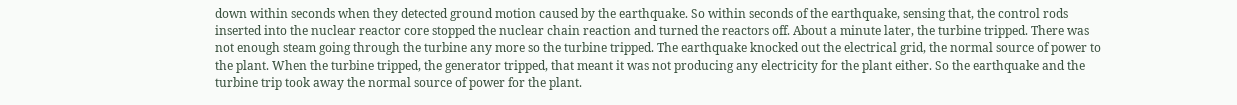down within seconds when they detected ground motion caused by the earthquake. So within seconds of the earthquake, sensing that, the control rods inserted into the nuclear reactor core stopped the nuclear chain reaction and turned the reactors off. About a minute later, the turbine tripped. There was not enough steam going through the turbine any more so the turbine tripped. The earthquake knocked out the electrical grid, the normal source of power to the plant. When the turbine tripped, the generator tripped, that meant it was not producing any electricity for the plant either. So the earthquake and the turbine trip took away the normal source of power for the plant.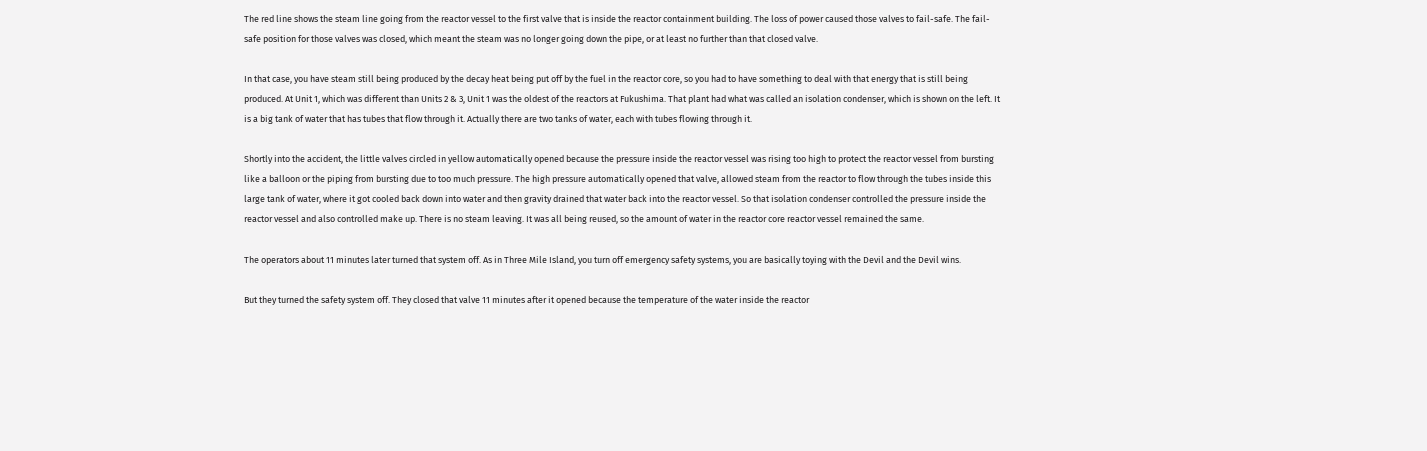The red line shows the steam line going from the reactor vessel to the first valve that is inside the reactor containment building. The loss of power caused those valves to fail-safe. The fail-safe position for those valves was closed, which meant the steam was no longer going down the pipe, or at least no further than that closed valve.

In that case, you have steam still being produced by the decay heat being put off by the fuel in the reactor core, so you had to have something to deal with that energy that is still being produced. At Unit 1, which was different than Units 2 & 3, Unit 1 was the oldest of the reactors at Fukushima. That plant had what was called an isolation condenser, which is shown on the left. It is a big tank of water that has tubes that flow through it. Actually there are two tanks of water, each with tubes flowing through it.

Shortly into the accident, the little valves circled in yellow automatically opened because the pressure inside the reactor vessel was rising too high to protect the reactor vessel from bursting like a balloon or the piping from bursting due to too much pressure. The high pressure automatically opened that valve, allowed steam from the reactor to flow through the tubes inside this large tank of water, where it got cooled back down into water and then gravity drained that water back into the reactor vessel. So that isolation condenser controlled the pressure inside the reactor vessel and also controlled make up. There is no steam leaving. It was all being reused, so the amount of water in the reactor core reactor vessel remained the same.

The operators about 11 minutes later turned that system off. As in Three Mile Island, you turn off emergency safety systems, you are basically toying with the Devil and the Devil wins.

But they turned the safety system off. They closed that valve 11 minutes after it opened because the temperature of the water inside the reactor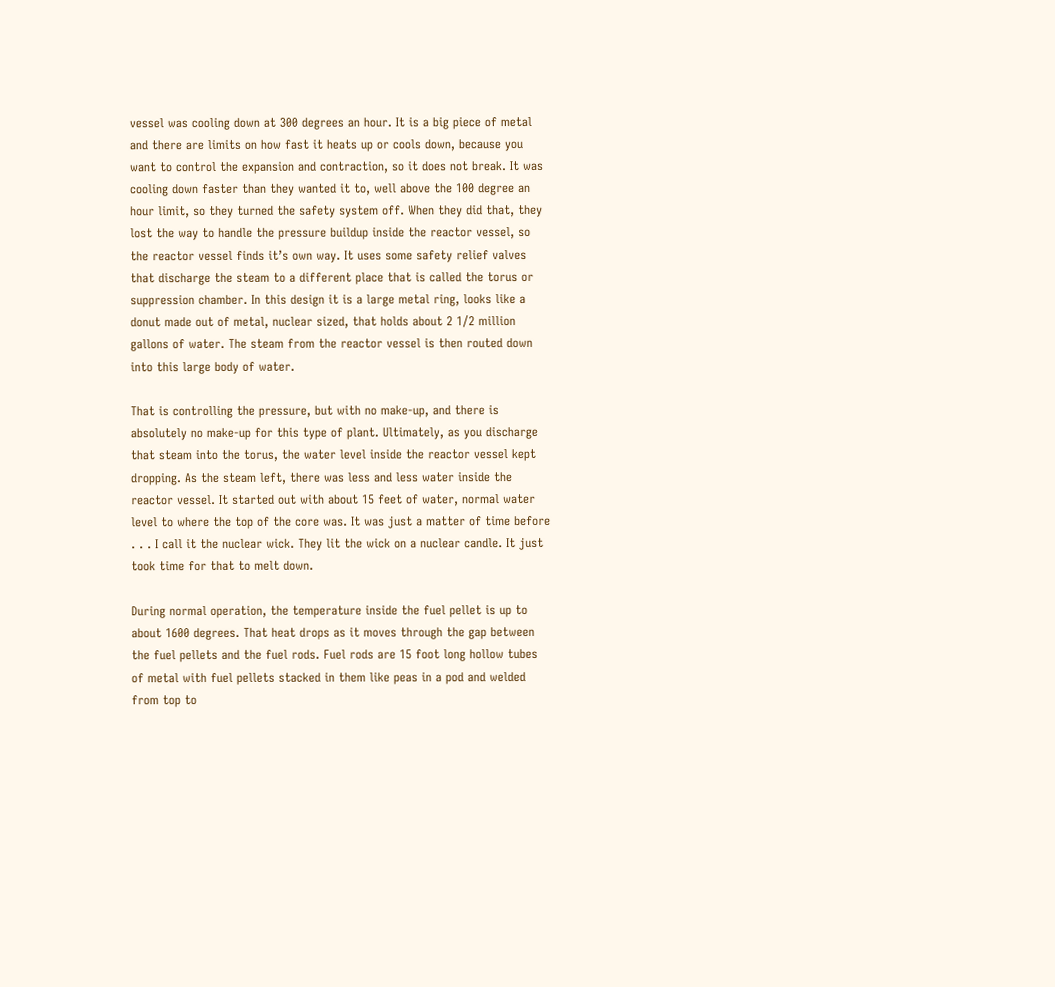vessel was cooling down at 300 degrees an hour. It is a big piece of metal and there are limits on how fast it heats up or cools down, because you want to control the expansion and contraction, so it does not break. It was cooling down faster than they wanted it to, well above the 100 degree an hour limit, so they turned the safety system off. When they did that, they lost the way to handle the pressure buildup inside the reactor vessel, so the reactor vessel finds it’s own way. It uses some safety relief valves that discharge the steam to a different place that is called the torus or suppression chamber. In this design it is a large metal ring, looks like a donut made out of metal, nuclear sized, that holds about 2 1/2 million gallons of water. The steam from the reactor vessel is then routed down into this large body of water.

That is controlling the pressure, but with no make-up, and there is absolutely no make-up for this type of plant. Ultimately, as you discharge that steam into the torus, the water level inside the reactor vessel kept dropping. As the steam left, there was less and less water inside the reactor vessel. It started out with about 15 feet of water, normal water level to where the top of the core was. It was just a matter of time before . . . I call it the nuclear wick. They lit the wick on a nuclear candle. It just took time for that to melt down.

During normal operation, the temperature inside the fuel pellet is up to about 1600 degrees. That heat drops as it moves through the gap between the fuel pellets and the fuel rods. Fuel rods are 15 foot long hollow tubes of metal with fuel pellets stacked in them like peas in a pod and welded from top to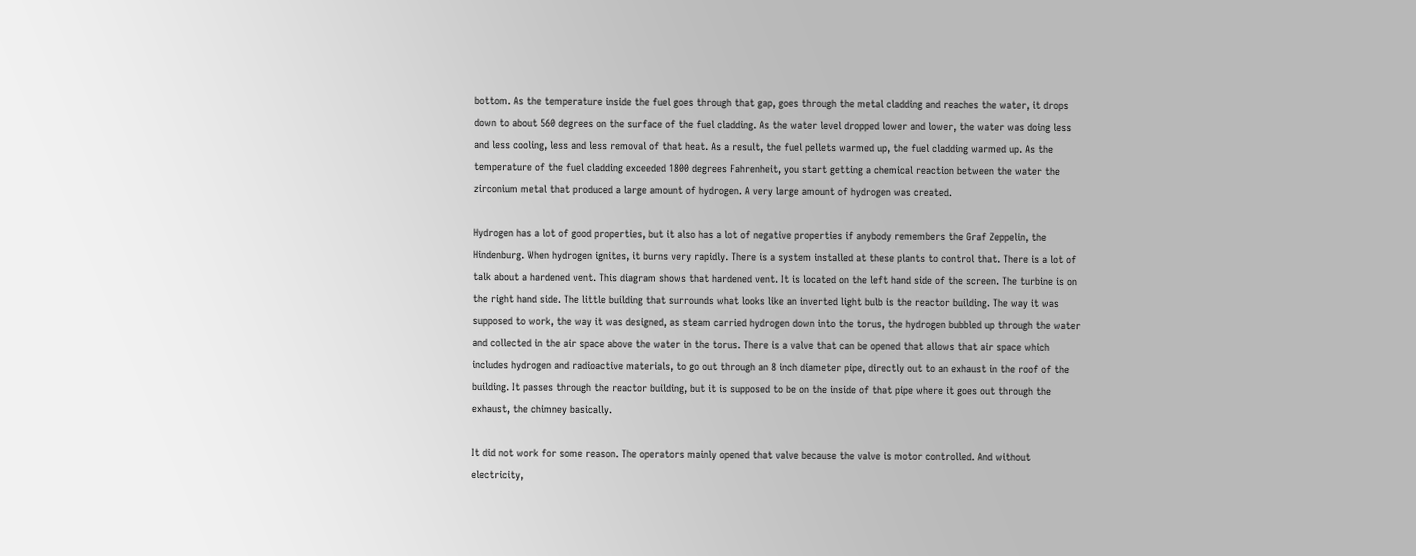bottom. As the temperature inside the fuel goes through that gap, goes through the metal cladding and reaches the water, it drops down to about 560 degrees on the surface of the fuel cladding. As the water level dropped lower and lower, the water was doing less and less cooling, less and less removal of that heat. As a result, the fuel pellets warmed up, the fuel cladding warmed up. As the temperature of the fuel cladding exceeded 1800 degrees Fahrenheit, you start getting a chemical reaction between the water the zirconium metal that produced a large amount of hydrogen. A very large amount of hydrogen was created.

Hydrogen has a lot of good properties, but it also has a lot of negative properties if anybody remembers the Graf Zeppelin, the Hindenburg. When hydrogen ignites, it burns very rapidly. There is a system installed at these plants to control that. There is a lot of talk about a hardened vent. This diagram shows that hardened vent. It is located on the left hand side of the screen. The turbine is on the right hand side. The little building that surrounds what looks like an inverted light bulb is the reactor building. The way it was supposed to work, the way it was designed, as steam carried hydrogen down into the torus, the hydrogen bubbled up through the water and collected in the air space above the water in the torus. There is a valve that can be opened that allows that air space which includes hydrogen and radioactive materials, to go out through an 8 inch diameter pipe, directly out to an exhaust in the roof of the building. It passes through the reactor building, but it is supposed to be on the inside of that pipe where it goes out through the exhaust, the chimney basically.

It did not work for some reason. The operators mainly opened that valve because the valve is motor controlled. And without electricity,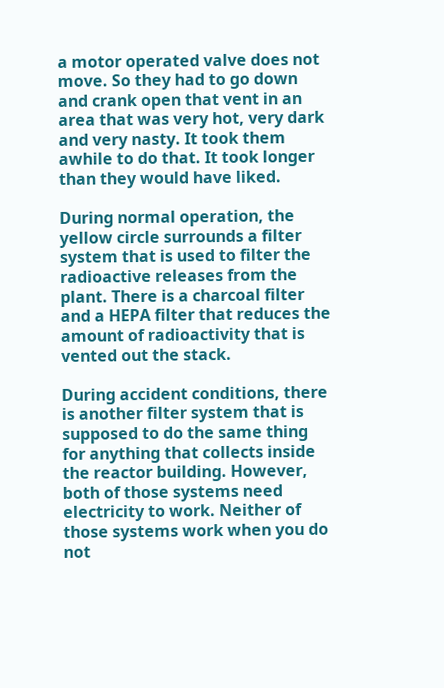a motor operated valve does not move. So they had to go down and crank open that vent in an area that was very hot, very dark and very nasty. It took them awhile to do that. It took longer than they would have liked.

During normal operation, the yellow circle surrounds a filter system that is used to filter the radioactive releases from the plant. There is a charcoal filter and a HEPA filter that reduces the amount of radioactivity that is vented out the stack.

During accident conditions, there is another filter system that is supposed to do the same thing for anything that collects inside the reactor building. However, both of those systems need electricity to work. Neither of those systems work when you do not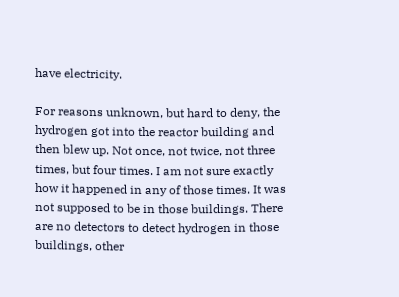have electricity.

For reasons unknown, but hard to deny, the hydrogen got into the reactor building and then blew up. Not once, not twice, not three times, but four times. I am not sure exactly how it happened in any of those times. It was not supposed to be in those buildings. There are no detectors to detect hydrogen in those buildings, other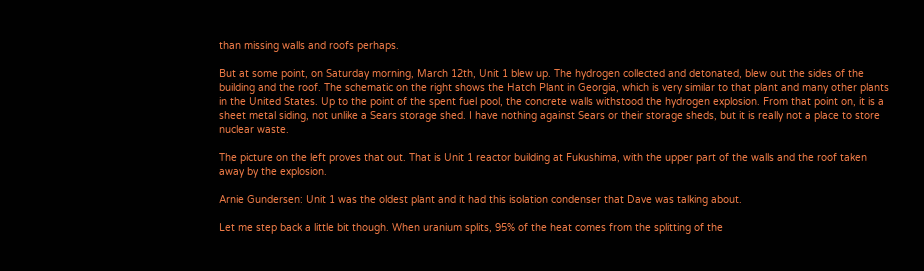than missing walls and roofs perhaps.

But at some point, on Saturday morning, March 12th, Unit 1 blew up. The hydrogen collected and detonated, blew out the sides of the building and the roof. The schematic on the right shows the Hatch Plant in Georgia, which is very similar to that plant and many other plants in the United States. Up to the point of the spent fuel pool, the concrete walls withstood the hydrogen explosion. From that point on, it is a sheet metal siding, not unlike a Sears storage shed. I have nothing against Sears or their storage sheds, but it is really not a place to store nuclear waste.

The picture on the left proves that out. That is Unit 1 reactor building at Fukushima, with the upper part of the walls and the roof taken away by the explosion.

Arnie Gundersen: Unit 1 was the oldest plant and it had this isolation condenser that Dave was talking about.

Let me step back a little bit though. When uranium splits, 95% of the heat comes from the splitting of the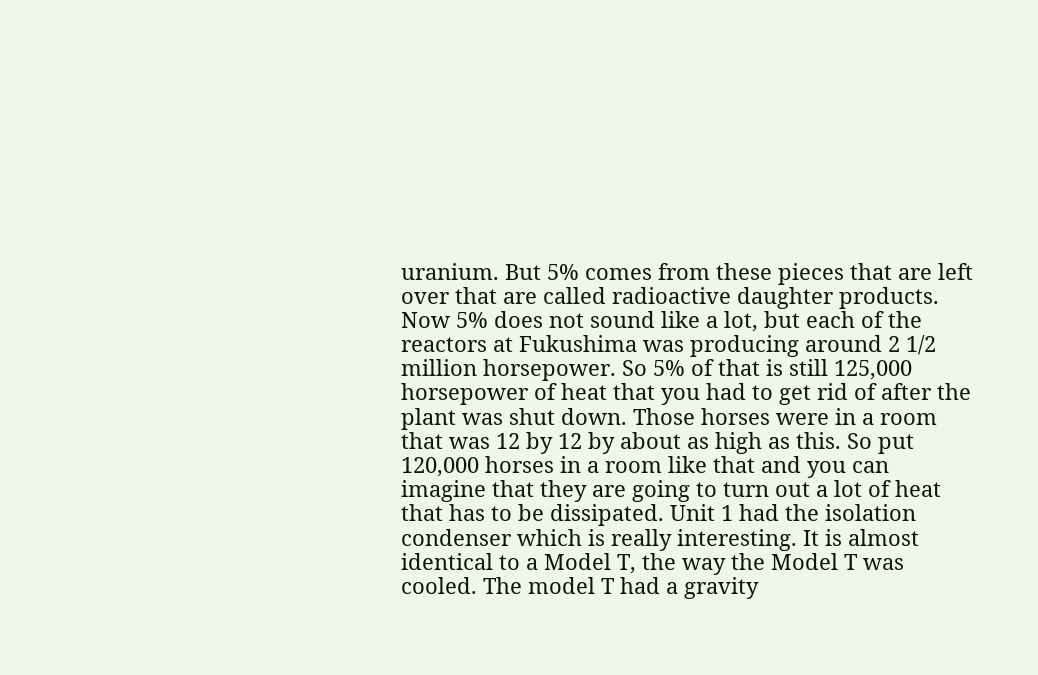uranium. But 5% comes from these pieces that are left over that are called radioactive daughter products. Now 5% does not sound like a lot, but each of the reactors at Fukushima was producing around 2 1/2 million horsepower. So 5% of that is still 125,000 horsepower of heat that you had to get rid of after the plant was shut down. Those horses were in a room that was 12 by 12 by about as high as this. So put 120,000 horses in a room like that and you can imagine that they are going to turn out a lot of heat that has to be dissipated. Unit 1 had the isolation condenser which is really interesting. It is almost identical to a Model T, the way the Model T was cooled. The model T had a gravity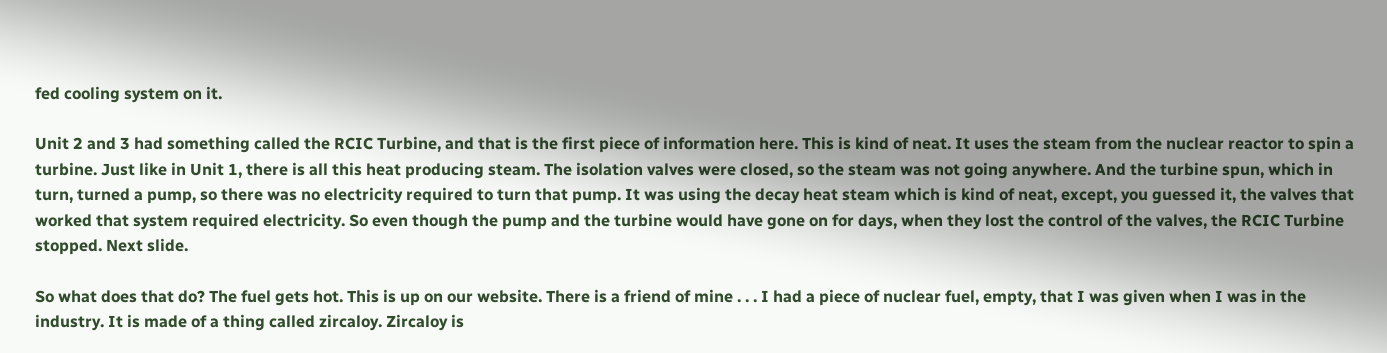fed cooling system on it.

Unit 2 and 3 had something called the RCIC Turbine, and that is the first piece of information here. This is kind of neat. It uses the steam from the nuclear reactor to spin a turbine. Just like in Unit 1, there is all this heat producing steam. The isolation valves were closed, so the steam was not going anywhere. And the turbine spun, which in turn, turned a pump, so there was no electricity required to turn that pump. It was using the decay heat steam which is kind of neat, except, you guessed it, the valves that worked that system required electricity. So even though the pump and the turbine would have gone on for days, when they lost the control of the valves, the RCIC Turbine stopped. Next slide.

So what does that do? The fuel gets hot. This is up on our website. There is a friend of mine . . . I had a piece of nuclear fuel, empty, that I was given when I was in the industry. It is made of a thing called zircaloy. Zircaloy is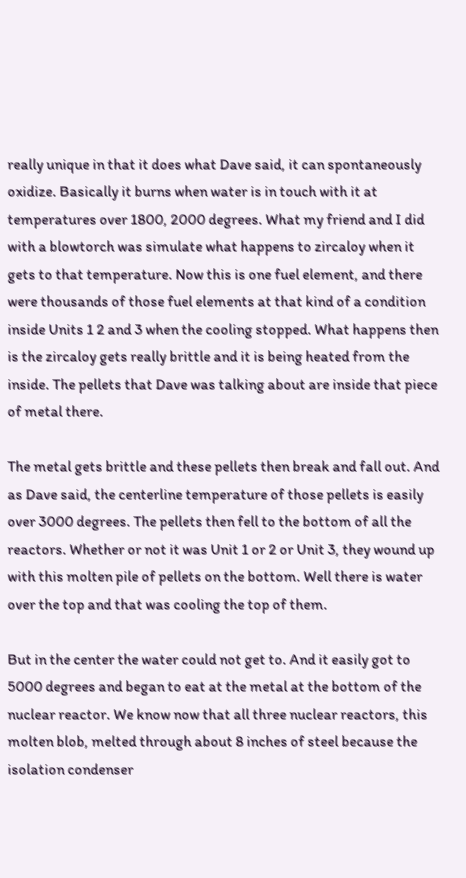really unique in that it does what Dave said, it can spontaneously oxidize. Basically it burns when water is in touch with it at temperatures over 1800, 2000 degrees. What my friend and I did with a blowtorch was simulate what happens to zircaloy when it gets to that temperature. Now this is one fuel element, and there were thousands of those fuel elements at that kind of a condition inside Units 1 2 and 3 when the cooling stopped. What happens then is the zircaloy gets really brittle and it is being heated from the inside. The pellets that Dave was talking about are inside that piece of metal there.

The metal gets brittle and these pellets then break and fall out. And as Dave said, the centerline temperature of those pellets is easily over 3000 degrees. The pellets then fell to the bottom of all the reactors. Whether or not it was Unit 1 or 2 or Unit 3, they wound up with this molten pile of pellets on the bottom. Well there is water over the top and that was cooling the top of them.

But in the center the water could not get to. And it easily got to 5000 degrees and began to eat at the metal at the bottom of the nuclear reactor. We know now that all three nuclear reactors, this molten blob, melted through about 8 inches of steel because the isolation condenser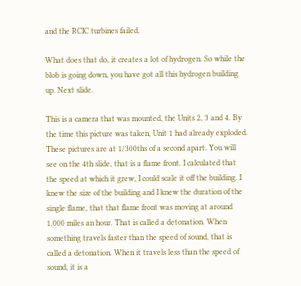and the RCIC turbines failed.

What does that do, it creates a lot of hydrogen. So while the blob is going down, you have got all this hydrogen building up. Next slide.

This is a camera that was mounted, the Units 2, 3 and 4. By the time this picture was taken, Unit 1 had already exploded. These pictures are at 1/300ths of a second apart. You will see on the 4th slide, that is a flame front. I calculated that the speed at which it grew, I could scale it off the building. I knew the size of the building and I knew the duration of the single flame, that that flame front was moving at around 1,000 miles an hour. That is called a detonation. When something travels faster than the speed of sound, that is called a detonation. When it travels less than the speed of sound, it is a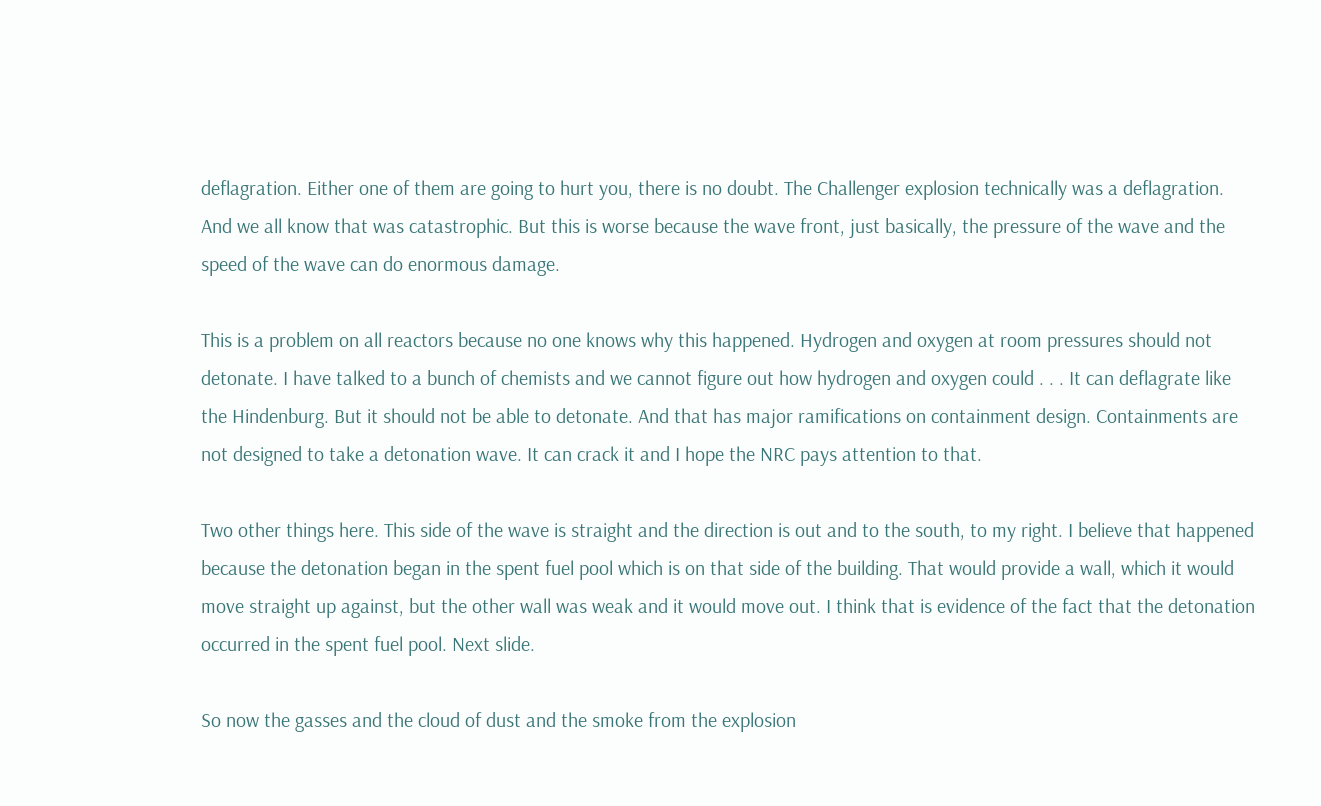deflagration. Either one of them are going to hurt you, there is no doubt. The Challenger explosion technically was a deflagration. And we all know that was catastrophic. But this is worse because the wave front, just basically, the pressure of the wave and the speed of the wave can do enormous damage.

This is a problem on all reactors because no one knows why this happened. Hydrogen and oxygen at room pressures should not detonate. I have talked to a bunch of chemists and we cannot figure out how hydrogen and oxygen could . . . It can deflagrate like the Hindenburg. But it should not be able to detonate. And that has major ramifications on containment design. Containments are not designed to take a detonation wave. It can crack it and I hope the NRC pays attention to that.

Two other things here. This side of the wave is straight and the direction is out and to the south, to my right. I believe that happened because the detonation began in the spent fuel pool which is on that side of the building. That would provide a wall, which it would move straight up against, but the other wall was weak and it would move out. I think that is evidence of the fact that the detonation occurred in the spent fuel pool. Next slide.

So now the gasses and the cloud of dust and the smoke from the explosion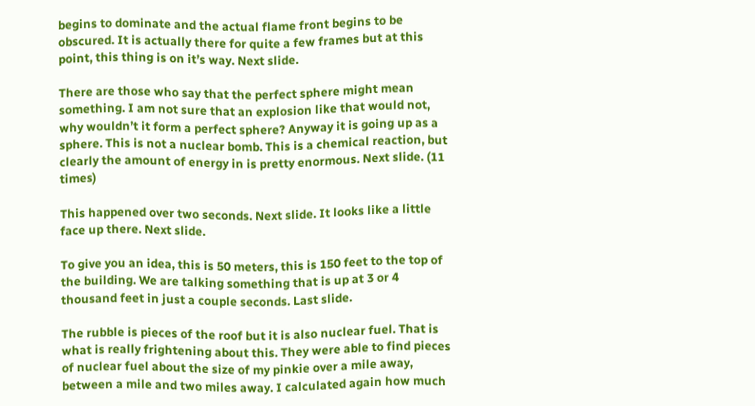begins to dominate and the actual flame front begins to be obscured. It is actually there for quite a few frames but at this point, this thing is on it’s way. Next slide.

There are those who say that the perfect sphere might mean something. I am not sure that an explosion like that would not, why wouldn’t it form a perfect sphere? Anyway it is going up as a sphere. This is not a nuclear bomb. This is a chemical reaction, but clearly the amount of energy in is pretty enormous. Next slide. (11 times)

This happened over two seconds. Next slide. It looks like a little face up there. Next slide.

To give you an idea, this is 50 meters, this is 150 feet to the top of the building. We are talking something that is up at 3 or 4 thousand feet in just a couple seconds. Last slide.

The rubble is pieces of the roof but it is also nuclear fuel. That is what is really frightening about this. They were able to find pieces of nuclear fuel about the size of my pinkie over a mile away, between a mile and two miles away. I calculated again how much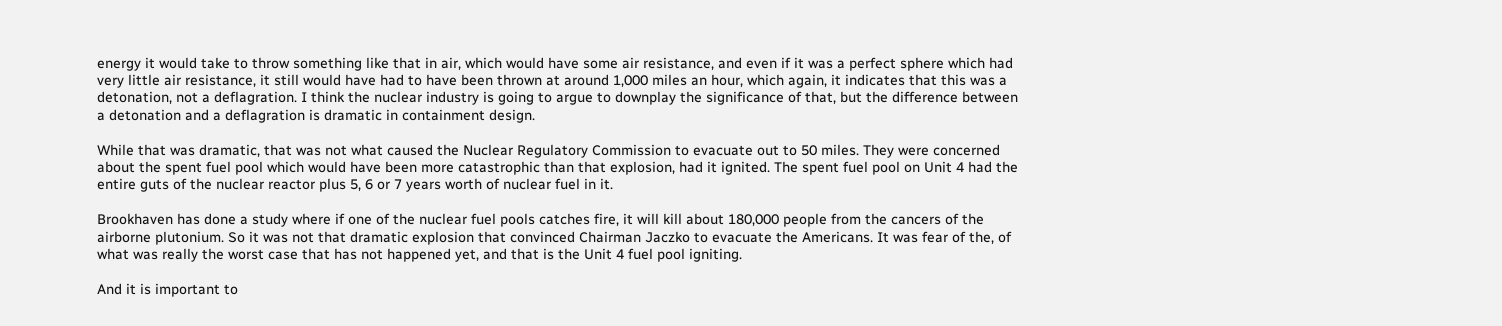energy it would take to throw something like that in air, which would have some air resistance, and even if it was a perfect sphere which had very little air resistance, it still would have had to have been thrown at around 1,000 miles an hour, which again, it indicates that this was a detonation, not a deflagration. I think the nuclear industry is going to argue to downplay the significance of that, but the difference between a detonation and a deflagration is dramatic in containment design.

While that was dramatic, that was not what caused the Nuclear Regulatory Commission to evacuate out to 50 miles. They were concerned about the spent fuel pool which would have been more catastrophic than that explosion, had it ignited. The spent fuel pool on Unit 4 had the entire guts of the nuclear reactor plus 5, 6 or 7 years worth of nuclear fuel in it.

Brookhaven has done a study where if one of the nuclear fuel pools catches fire, it will kill about 180,000 people from the cancers of the airborne plutonium. So it was not that dramatic explosion that convinced Chairman Jaczko to evacuate the Americans. It was fear of the, of what was really the worst case that has not happened yet, and that is the Unit 4 fuel pool igniting.

And it is important to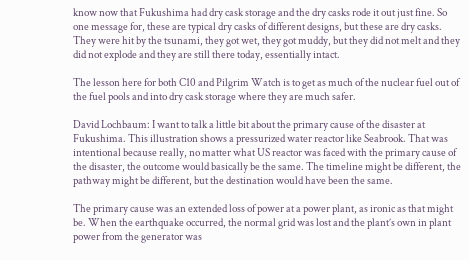know now that Fukushima had dry cask storage and the dry casks rode it out just fine. So one message for, these are typical dry casks of different designs, but these are dry casks. They were hit by the tsunami, they got wet, they got muddy, but they did not melt and they did not explode and they are still there today, essentially intact.

The lesson here for both C10 and Pilgrim Watch is to get as much of the nuclear fuel out of the fuel pools and into dry cask storage where they are much safer.

David Lochbaum: I want to talk a little bit about the primary cause of the disaster at Fukushima. This illustration shows a pressurized water reactor like Seabrook. That was intentional because really, no matter what US reactor was faced with the primary cause of the disaster, the outcome would basically be the same. The timeline might be different, the pathway might be different, but the destination would have been the same.

The primary cause was an extended loss of power at a power plant, as ironic as that might be. When the earthquake occurred, the normal grid was lost and the plant’s own in plant power from the generator was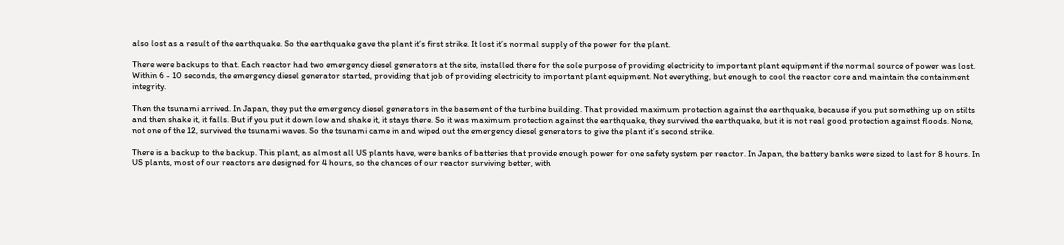also lost as a result of the earthquake. So the earthquake gave the plant it’s first strike. It lost it’s normal supply of the power for the plant.

There were backups to that. Each reactor had two emergency diesel generators at the site, installed there for the sole purpose of providing electricity to important plant equipment if the normal source of power was lost. Within 6 - 10 seconds, the emergency diesel generator started, providing that job of providing electricity to important plant equipment. Not everything, but enough to cool the reactor core and maintain the containment integrity.

Then the tsunami arrived. In Japan, they put the emergency diesel generators in the basement of the turbine building. That provided maximum protection against the earthquake, because if you put something up on stilts and then shake it, it falls. But if you put it down low and shake it, it stays there. So it was maximum protection against the earthquake, they survived the earthquake, but it is not real good protection against floods. None, not one of the 12, survived the tsunami waves. So the tsunami came in and wiped out the emergency diesel generators to give the plant it’s second strike.

There is a backup to the backup. This plant, as almost all US plants have, were banks of batteries that provide enough power for one safety system per reactor. In Japan, the battery banks were sized to last for 8 hours. In US plants, most of our reactors are designed for 4 hours, so the chances of our reactor surviving better, with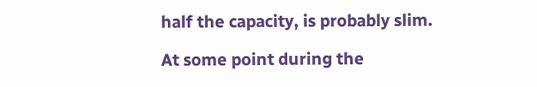half the capacity, is probably slim.

At some point during the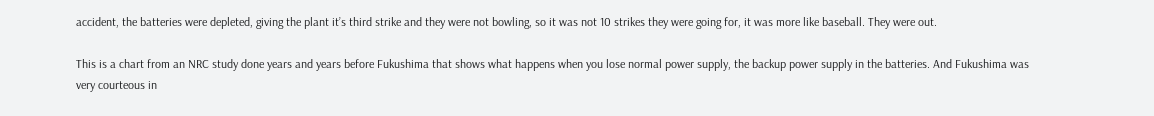accident, the batteries were depleted, giving the plant it’s third strike and they were not bowling, so it was not 10 strikes they were going for, it was more like baseball. They were out.

This is a chart from an NRC study done years and years before Fukushima that shows what happens when you lose normal power supply, the backup power supply in the batteries. And Fukushima was very courteous in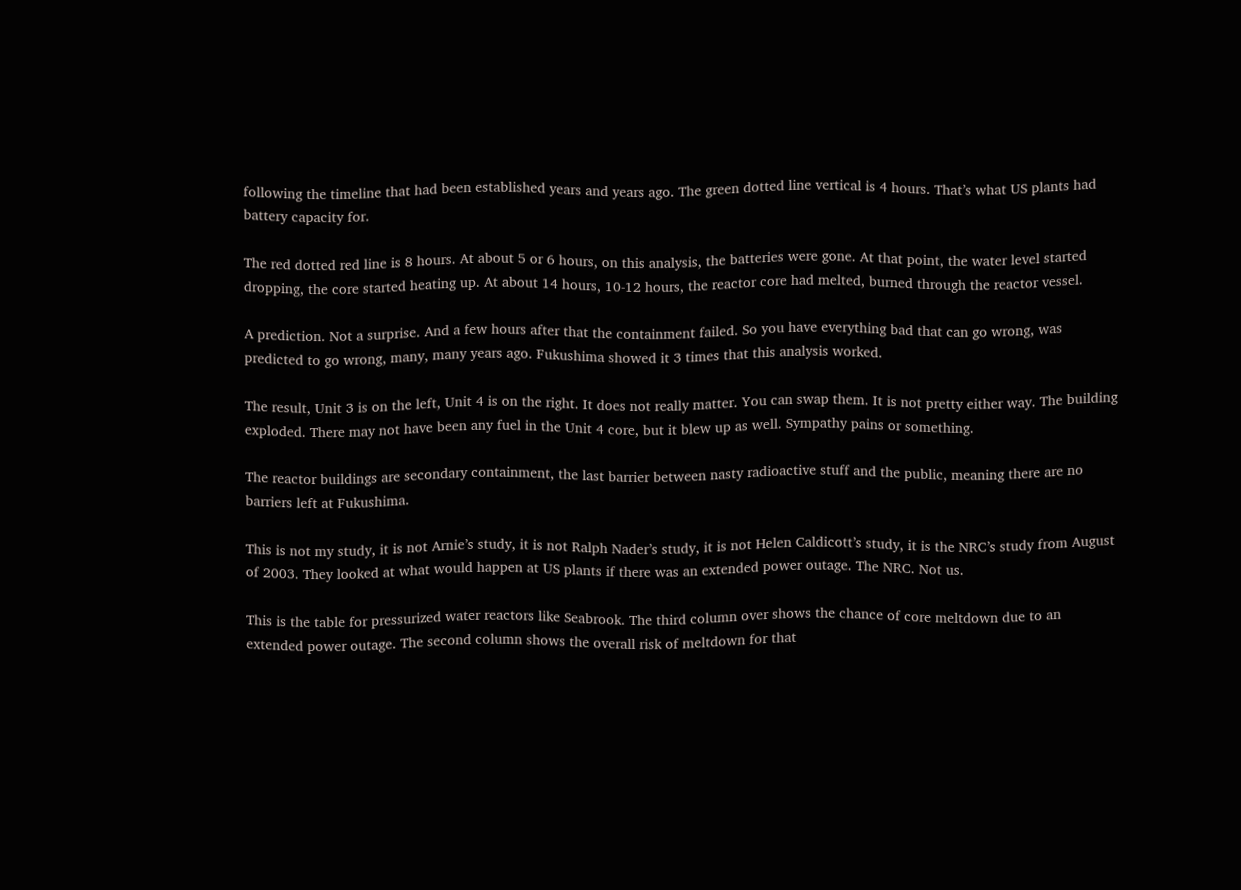following the timeline that had been established years and years ago. The green dotted line vertical is 4 hours. That’s what US plants had battery capacity for.

The red dotted red line is 8 hours. At about 5 or 6 hours, on this analysis, the batteries were gone. At that point, the water level started dropping, the core started heating up. At about 14 hours, 10-12 hours, the reactor core had melted, burned through the reactor vessel.

A prediction. Not a surprise. And a few hours after that the containment failed. So you have everything bad that can go wrong, was predicted to go wrong, many, many years ago. Fukushima showed it 3 times that this analysis worked.

The result, Unit 3 is on the left, Unit 4 is on the right. It does not really matter. You can swap them. It is not pretty either way. The building exploded. There may not have been any fuel in the Unit 4 core, but it blew up as well. Sympathy pains or something.

The reactor buildings are secondary containment, the last barrier between nasty radioactive stuff and the public, meaning there are no barriers left at Fukushima.

This is not my study, it is not Arnie’s study, it is not Ralph Nader’s study, it is not Helen Caldicott’s study, it is the NRC’s study from August of 2003. They looked at what would happen at US plants if there was an extended power outage. The NRC. Not us.

This is the table for pressurized water reactors like Seabrook. The third column over shows the chance of core meltdown due to an extended power outage. The second column shows the overall risk of meltdown for that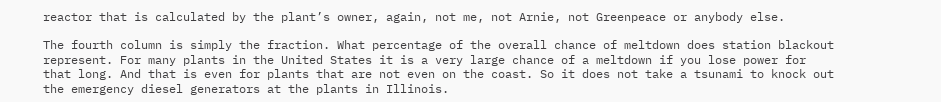reactor that is calculated by the plant’s owner, again, not me, not Arnie, not Greenpeace or anybody else.

The fourth column is simply the fraction. What percentage of the overall chance of meltdown does station blackout represent. For many plants in the United States it is a very large chance of a meltdown if you lose power for that long. And that is even for plants that are not even on the coast. So it does not take a tsunami to knock out the emergency diesel generators at the plants in Illinois.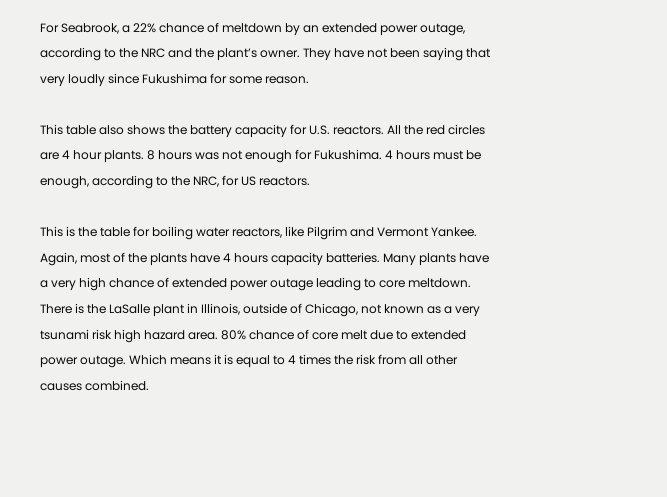For Seabrook, a 22% chance of meltdown by an extended power outage, according to the NRC and the plant’s owner. They have not been saying that very loudly since Fukushima for some reason.

This table also shows the battery capacity for U.S. reactors. All the red circles are 4 hour plants. 8 hours was not enough for Fukushima. 4 hours must be enough, according to the NRC, for US reactors.

This is the table for boiling water reactors, like Pilgrim and Vermont Yankee. Again, most of the plants have 4 hours capacity batteries. Many plants have a very high chance of extended power outage leading to core meltdown. There is the LaSalle plant in Illinois, outside of Chicago, not known as a very tsunami risk high hazard area. 80% chance of core melt due to extended power outage. Which means it is equal to 4 times the risk from all other causes combined.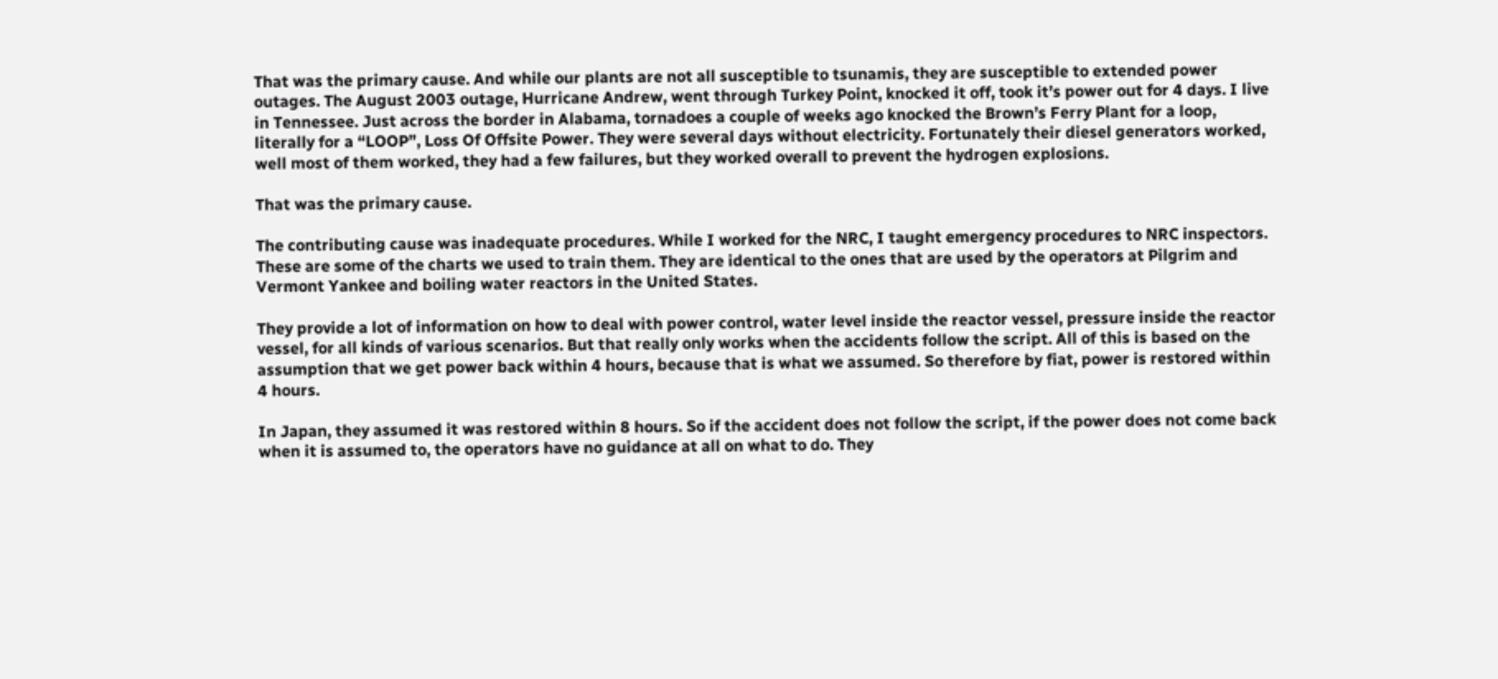That was the primary cause. And while our plants are not all susceptible to tsunamis, they are susceptible to extended power outages. The August 2003 outage, Hurricane Andrew, went through Turkey Point, knocked it off, took it’s power out for 4 days. I live in Tennessee. Just across the border in Alabama, tornadoes a couple of weeks ago knocked the Brown’s Ferry Plant for a loop, literally for a “LOOP”, Loss Of Offsite Power. They were several days without electricity. Fortunately their diesel generators worked, well most of them worked, they had a few failures, but they worked overall to prevent the hydrogen explosions.

That was the primary cause.

The contributing cause was inadequate procedures. While I worked for the NRC, I taught emergency procedures to NRC inspectors. These are some of the charts we used to train them. They are identical to the ones that are used by the operators at Pilgrim and Vermont Yankee and boiling water reactors in the United States.

They provide a lot of information on how to deal with power control, water level inside the reactor vessel, pressure inside the reactor vessel, for all kinds of various scenarios. But that really only works when the accidents follow the script. All of this is based on the assumption that we get power back within 4 hours, because that is what we assumed. So therefore by fiat, power is restored within 4 hours.

In Japan, they assumed it was restored within 8 hours. So if the accident does not follow the script, if the power does not come back when it is assumed to, the operators have no guidance at all on what to do. They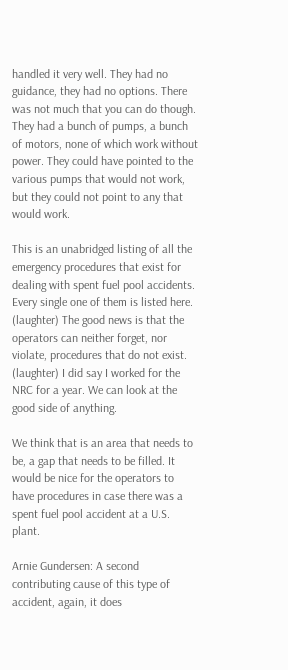handled it very well. They had no guidance, they had no options. There was not much that you can do though. They had a bunch of pumps, a bunch of motors, none of which work without power. They could have pointed to the various pumps that would not work, but they could not point to any that would work.

This is an unabridged listing of all the emergency procedures that exist for dealing with spent fuel pool accidents. Every single one of them is listed here. (laughter) The good news is that the operators can neither forget, nor violate, procedures that do not exist. (laughter) I did say I worked for the NRC for a year. We can look at the good side of anything.

We think that is an area that needs to be, a gap that needs to be filled. It would be nice for the operators to have procedures in case there was a spent fuel pool accident at a U.S. plant.

Arnie Gundersen: A second contributing cause of this type of accident, again, it does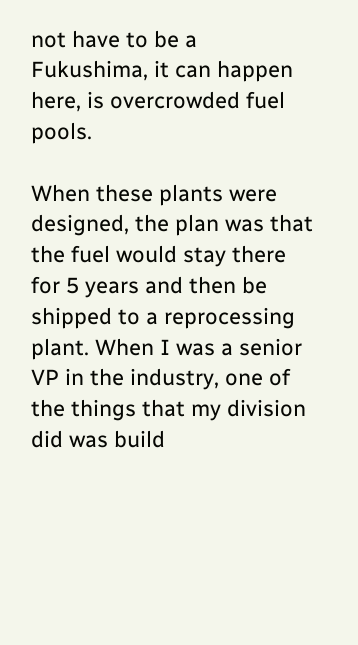not have to be a Fukushima, it can happen here, is overcrowded fuel pools.

When these plants were designed, the plan was that the fuel would stay there for 5 years and then be shipped to a reprocessing plant. When I was a senior VP in the industry, one of the things that my division did was build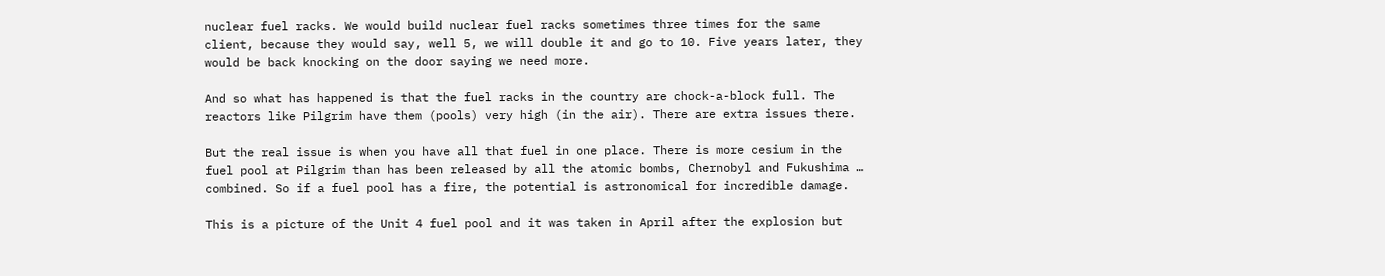nuclear fuel racks. We would build nuclear fuel racks sometimes three times for the same client, because they would say, well 5, we will double it and go to 10. Five years later, they would be back knocking on the door saying we need more.

And so what has happened is that the fuel racks in the country are chock-a-block full. The reactors like Pilgrim have them (pools) very high (in the air). There are extra issues there.

But the real issue is when you have all that fuel in one place. There is more cesium in the fuel pool at Pilgrim than has been released by all the atomic bombs, Chernobyl and Fukushima … combined. So if a fuel pool has a fire, the potential is astronomical for incredible damage.

This is a picture of the Unit 4 fuel pool and it was taken in April after the explosion but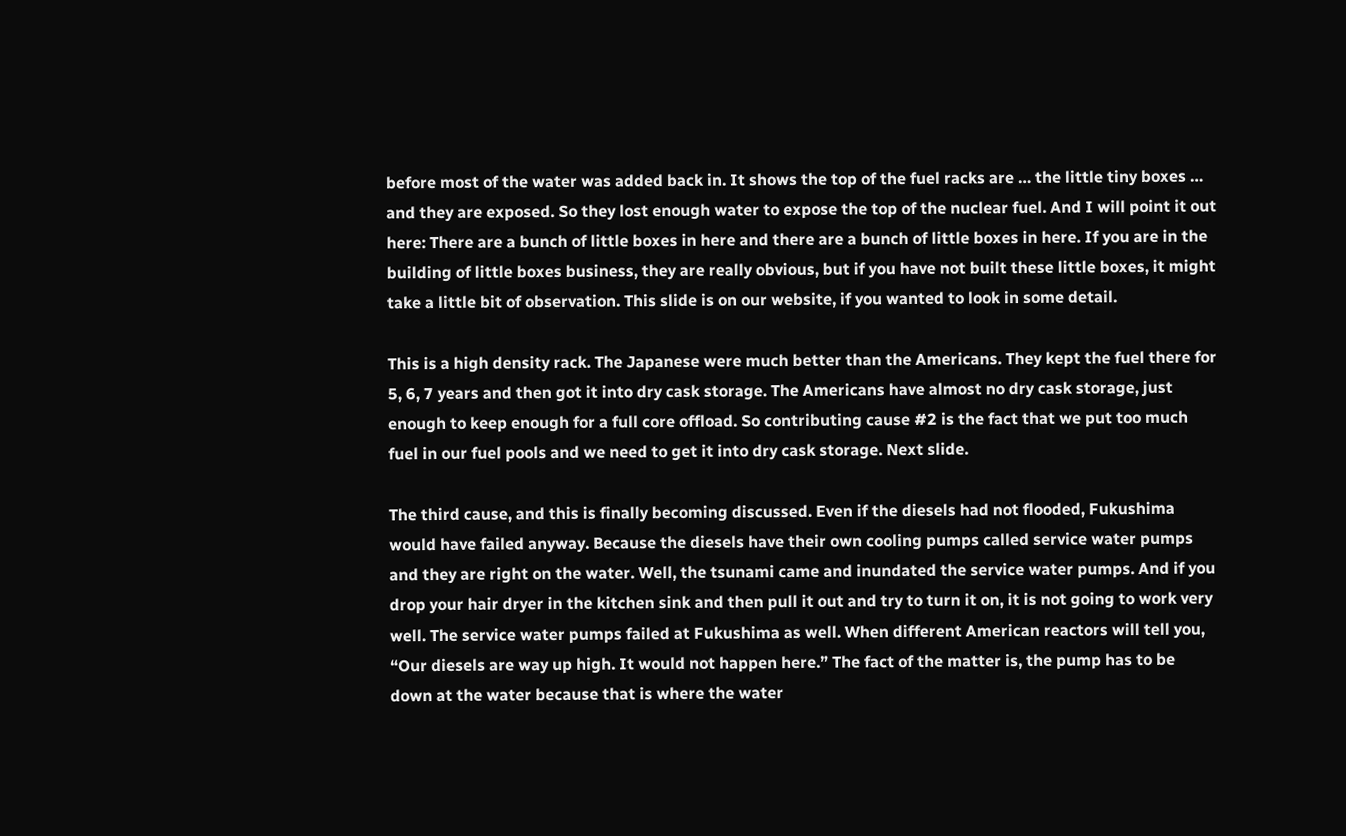before most of the water was added back in. It shows the top of the fuel racks are … the little tiny boxes … and they are exposed. So they lost enough water to expose the top of the nuclear fuel. And I will point it out here: There are a bunch of little boxes in here and there are a bunch of little boxes in here. If you are in the building of little boxes business, they are really obvious, but if you have not built these little boxes, it might take a little bit of observation. This slide is on our website, if you wanted to look in some detail.

This is a high density rack. The Japanese were much better than the Americans. They kept the fuel there for 5, 6, 7 years and then got it into dry cask storage. The Americans have almost no dry cask storage, just enough to keep enough for a full core offload. So contributing cause #2 is the fact that we put too much fuel in our fuel pools and we need to get it into dry cask storage. Next slide.

The third cause, and this is finally becoming discussed. Even if the diesels had not flooded, Fukushima would have failed anyway. Because the diesels have their own cooling pumps called service water pumps and they are right on the water. Well, the tsunami came and inundated the service water pumps. And if you drop your hair dryer in the kitchen sink and then pull it out and try to turn it on, it is not going to work very well. The service water pumps failed at Fukushima as well. When different American reactors will tell you, “Our diesels are way up high. It would not happen here.” The fact of the matter is, the pump has to be down at the water because that is where the water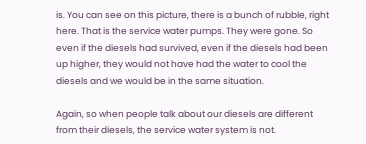is. You can see on this picture, there is a bunch of rubble, right here. That is the service water pumps. They were gone. So even if the diesels had survived, even if the diesels had been up higher, they would not have had the water to cool the diesels and we would be in the same situation.

Again, so when people talk about our diesels are different from their diesels, the service water system is not.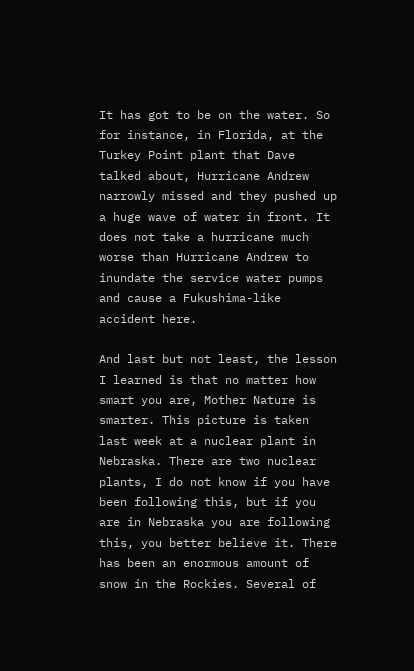It has got to be on the water. So for instance, in Florida, at the Turkey Point plant that Dave talked about, Hurricane Andrew narrowly missed and they pushed up a huge wave of water in front. It does not take a hurricane much worse than Hurricane Andrew to inundate the service water pumps and cause a Fukushima-like accident here.

And last but not least, the lesson I learned is that no matter how smart you are, Mother Nature is smarter. This picture is taken last week at a nuclear plant in Nebraska. There are two nuclear plants, I do not know if you have been following this, but if you are in Nebraska you are following this, you better believe it. There has been an enormous amount of snow in the Rockies. Several of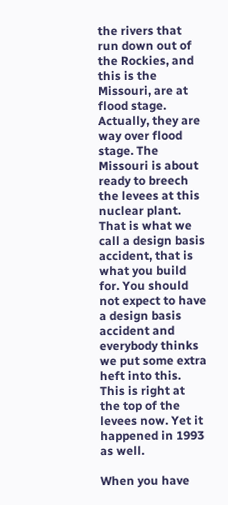the rivers that run down out of the Rockies, and this is the Missouri, are at flood stage. Actually, they are way over flood stage. The Missouri is about ready to breech the levees at this nuclear plant. That is what we call a design basis accident, that is what you build for. You should not expect to have a design basis accident and everybody thinks we put some extra heft into this. This is right at the top of the levees now. Yet it happened in 1993 as well.

When you have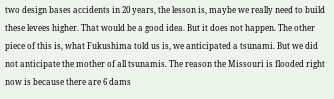two design bases accidents in 20 years, the lesson is, maybe we really need to build these levees higher. That would be a good idea. But it does not happen. The other piece of this is, what Fukushima told us is, we anticipated a tsunami. But we did not anticipate the mother of all tsunamis. The reason the Missouri is flooded right now is because there are 6 dams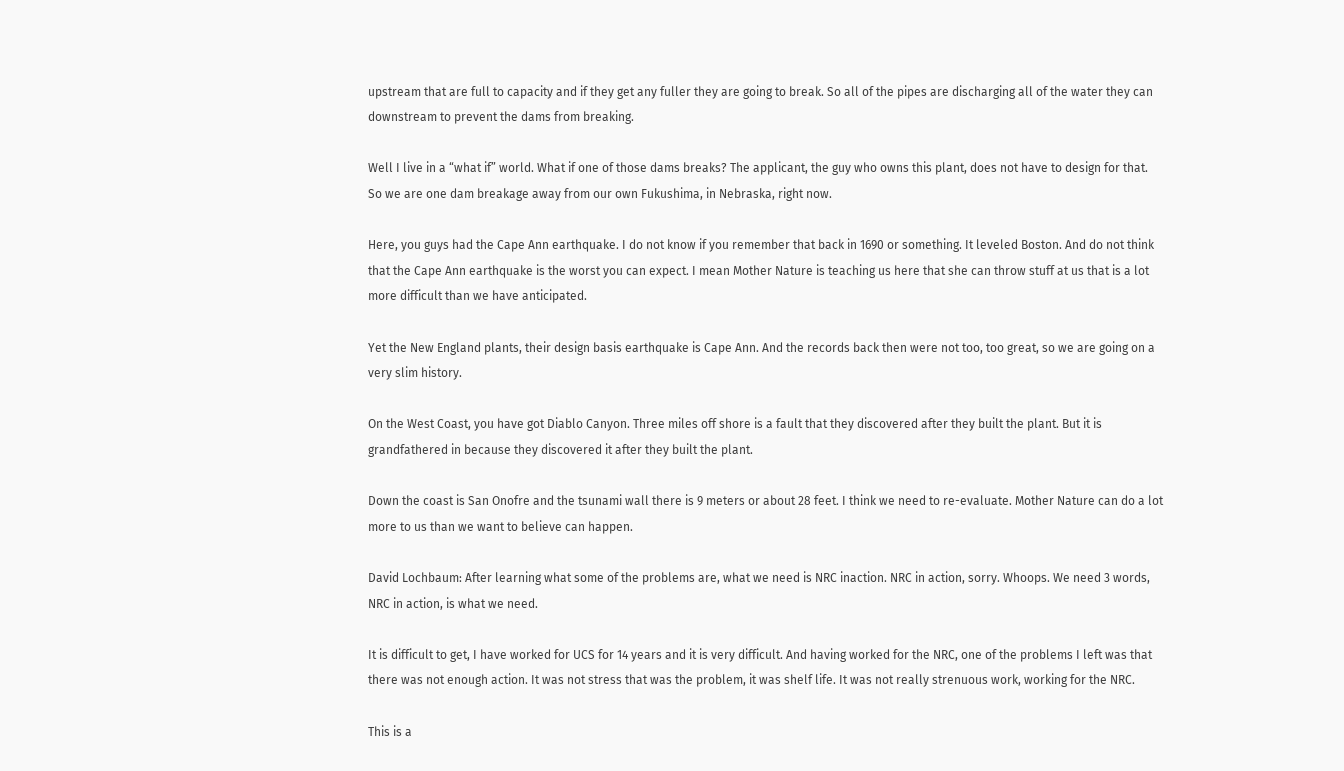upstream that are full to capacity and if they get any fuller they are going to break. So all of the pipes are discharging all of the water they can downstream to prevent the dams from breaking.

Well I live in a “what if” world. What if one of those dams breaks? The applicant, the guy who owns this plant, does not have to design for that. So we are one dam breakage away from our own Fukushima, in Nebraska, right now.

Here, you guys had the Cape Ann earthquake. I do not know if you remember that back in 1690 or something. It leveled Boston. And do not think that the Cape Ann earthquake is the worst you can expect. I mean Mother Nature is teaching us here that she can throw stuff at us that is a lot more difficult than we have anticipated.

Yet the New England plants, their design basis earthquake is Cape Ann. And the records back then were not too, too great, so we are going on a very slim history.

On the West Coast, you have got Diablo Canyon. Three miles off shore is a fault that they discovered after they built the plant. But it is grandfathered in because they discovered it after they built the plant.

Down the coast is San Onofre and the tsunami wall there is 9 meters or about 28 feet. I think we need to re-evaluate. Mother Nature can do a lot more to us than we want to believe can happen.

David Lochbaum: After learning what some of the problems are, what we need is NRC inaction. NRC in action, sorry. Whoops. We need 3 words, NRC in action, is what we need.

It is difficult to get, I have worked for UCS for 14 years and it is very difficult. And having worked for the NRC, one of the problems I left was that there was not enough action. It was not stress that was the problem, it was shelf life. It was not really strenuous work, working for the NRC.

This is a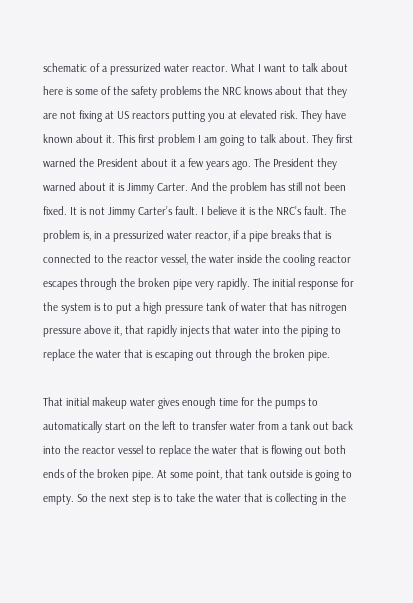schematic of a pressurized water reactor. What I want to talk about here is some of the safety problems the NRC knows about that they are not fixing at US reactors putting you at elevated risk. They have known about it. This first problem I am going to talk about. They first warned the President about it a few years ago. The President they warned about it is Jimmy Carter. And the problem has still not been fixed. It is not Jimmy Carter’s fault. I believe it is the NRC’s fault. The problem is, in a pressurized water reactor, if a pipe breaks that is connected to the reactor vessel, the water inside the cooling reactor escapes through the broken pipe very rapidly. The initial response for the system is to put a high pressure tank of water that has nitrogen pressure above it, that rapidly injects that water into the piping to replace the water that is escaping out through the broken pipe.

That initial makeup water gives enough time for the pumps to automatically start on the left to transfer water from a tank out back into the reactor vessel to replace the water that is flowing out both ends of the broken pipe. At some point, that tank outside is going to empty. So the next step is to take the water that is collecting in the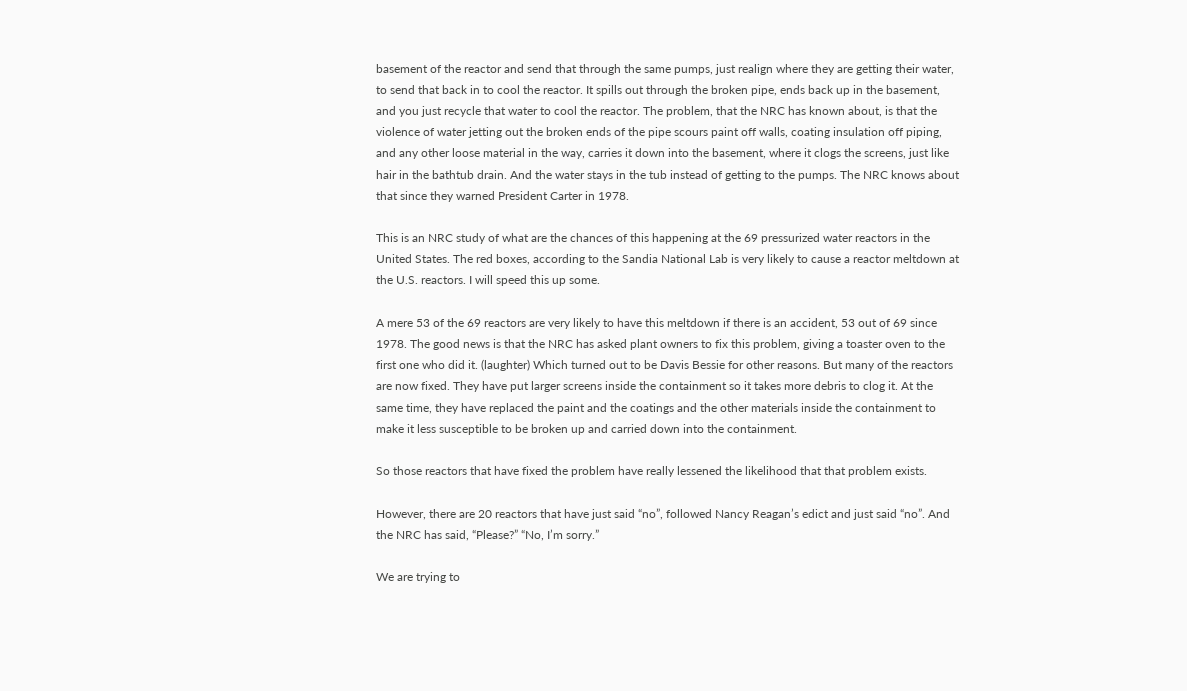basement of the reactor and send that through the same pumps, just realign where they are getting their water, to send that back in to cool the reactor. It spills out through the broken pipe, ends back up in the basement, and you just recycle that water to cool the reactor. The problem, that the NRC has known about, is that the violence of water jetting out the broken ends of the pipe scours paint off walls, coating insulation off piping, and any other loose material in the way, carries it down into the basement, where it clogs the screens, just like hair in the bathtub drain. And the water stays in the tub instead of getting to the pumps. The NRC knows about that since they warned President Carter in 1978.

This is an NRC study of what are the chances of this happening at the 69 pressurized water reactors in the United States. The red boxes, according to the Sandia National Lab is very likely to cause a reactor meltdown at the U.S. reactors. I will speed this up some.

A mere 53 of the 69 reactors are very likely to have this meltdown if there is an accident, 53 out of 69 since 1978. The good news is that the NRC has asked plant owners to fix this problem, giving a toaster oven to the first one who did it. (laughter) Which turned out to be Davis Bessie for other reasons. But many of the reactors are now fixed. They have put larger screens inside the containment so it takes more debris to clog it. At the same time, they have replaced the paint and the coatings and the other materials inside the containment to make it less susceptible to be broken up and carried down into the containment.

So those reactors that have fixed the problem have really lessened the likelihood that that problem exists.

However, there are 20 reactors that have just said “no”, followed Nancy Reagan’s edict and just said “no”. And the NRC has said, “Please?” “No, I’m sorry.”

We are trying to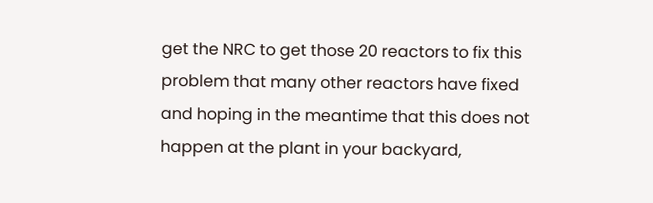get the NRC to get those 20 reactors to fix this problem that many other reactors have fixed and hoping in the meantime that this does not happen at the plant in your backyard,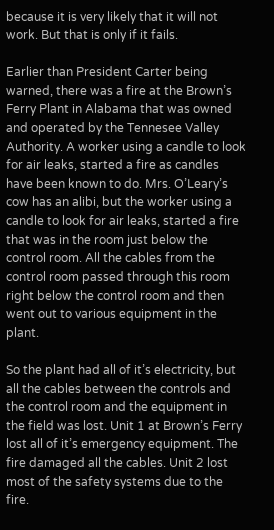because it is very likely that it will not work. But that is only if it fails.

Earlier than President Carter being warned, there was a fire at the Brown’s Ferry Plant in Alabama that was owned and operated by the Tennesee Valley Authority. A worker using a candle to look for air leaks, started a fire as candles have been known to do. Mrs. O’Leary’s cow has an alibi, but the worker using a candle to look for air leaks, started a fire that was in the room just below the control room. All the cables from the control room passed through this room right below the control room and then went out to various equipment in the plant.

So the plant had all of it’s electricity, but all the cables between the controls and the control room and the equipment in the field was lost. Unit 1 at Brown’s Ferry lost all of it’s emergency equipment. The fire damaged all the cables. Unit 2 lost most of the safety systems due to the fire.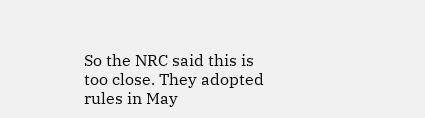So the NRC said this is too close. They adopted rules in May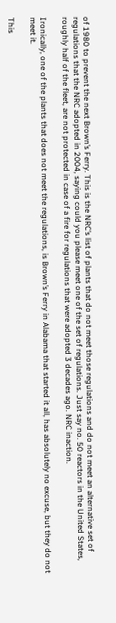of 1980 to prevent the next Brown’s Ferry. This is the NRC’s list of plants that do not meet those regulations and do not meet an alternative set of regulations that the NRC adopted in 2004, saying could you please meet one of the set of regulations. Just say no. 50 reactors in the United States, roughly half of the fleet, are not protected in case of a fire for regulations that were adopted 3 decades ago. NRC inaction.

Ironically, one of the plants that does not meet the regulations, is Brown’s Ferry in Alabama that started it all, has absolutely no excuse, but they do not meet it.

This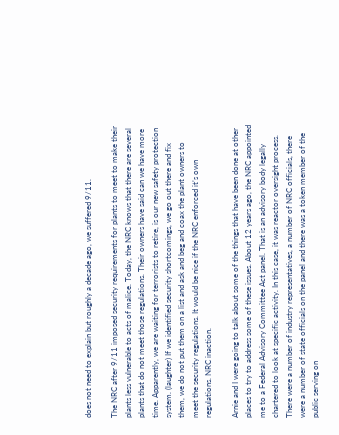does not need to explain but roughly a decade ago, we suffered 9/11.

The NRC after 9/11 imposed security requirements for plants to meet to make their plants less vulnerable to acts of malice. Today, the NRC knows that there are several plants that do not meet those regulations. Their owners have said can we have more time. Apparently, we are waiting for terrorists to retire, is our new safety protection system. (laughter) If we identified security shortcomings, we go out there and fix them, we do not put them on a list and ask and beg and coax the plant owners to meet the security regulations. It would be nice if the NRC enforced it’s own regulations. NRC inaction.

Arnie and I were going to talk about some of the things that have been done at other places to try to address some of these issues. About 12 years ago, the NRC appointed me to a Federal Advisory Committee Act panel. That is an advisory body legally chartered to look at specific activity. In this case, it was reactor oversight process. There were a number of industry representatives, a number of NRC officials, there were a number of state officials on the panel and there was a token member of the public serving on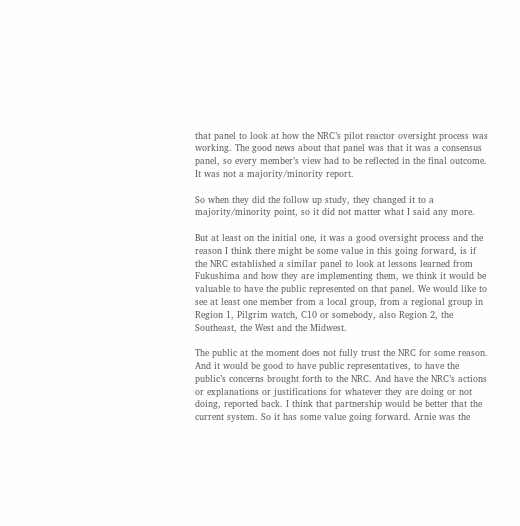that panel to look at how the NRC’s pilot reactor oversight process was working. The good news about that panel was that it was a consensus panel, so every member’s view had to be reflected in the final outcome. It was not a majority/minority report.

So when they did the follow up study, they changed it to a majority/minority point, so it did not matter what I said any more.

But at least on the initial one, it was a good oversight process and the reason I think there might be some value in this going forward, is if the NRC established a similar panel to look at lessons learned from Fukushima and how they are implementing them, we think it would be valuable to have the public represented on that panel. We would like to see at least one member from a local group, from a regional group in Region 1, Pilgrim watch, C10 or somebody, also Region 2, the Southeast, the West and the Midwest.

The public at the moment does not fully trust the NRC for some reason. And it would be good to have public representatives, to have the public’s concerns brought forth to the NRC. And have the NRC’s actions or explanations or justifications for whatever they are doing or not doing, reported back. I think that partnership would be better that the current system. So it has some value going forward. Arnie was the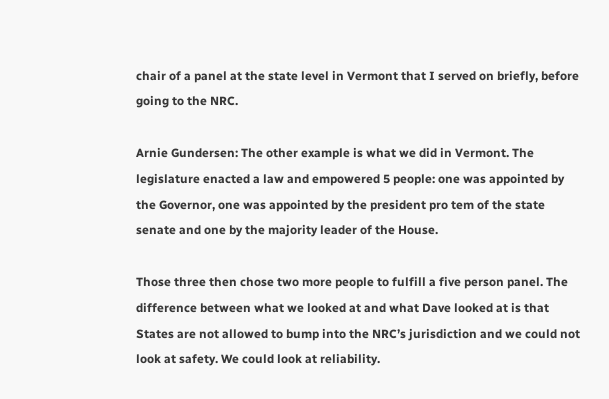chair of a panel at the state level in Vermont that I served on briefly, before going to the NRC.

Arnie Gundersen: The other example is what we did in Vermont. The legislature enacted a law and empowered 5 people: one was appointed by the Governor, one was appointed by the president pro tem of the state senate and one by the majority leader of the House.

Those three then chose two more people to fulfill a five person panel. The difference between what we looked at and what Dave looked at is that States are not allowed to bump into the NRC’s jurisdiction and we could not look at safety. We could look at reliability.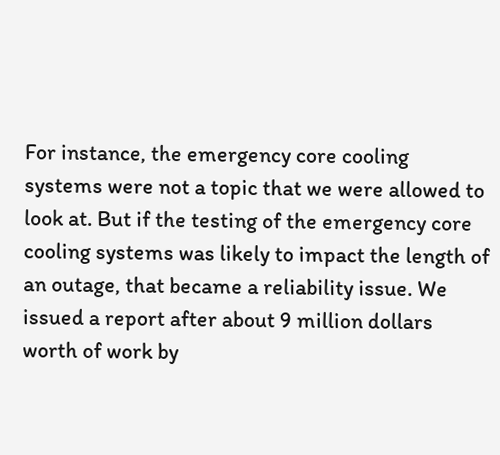For instance, the emergency core cooling systems were not a topic that we were allowed to look at. But if the testing of the emergency core cooling systems was likely to impact the length of an outage, that became a reliability issue. We issued a report after about 9 million dollars worth of work by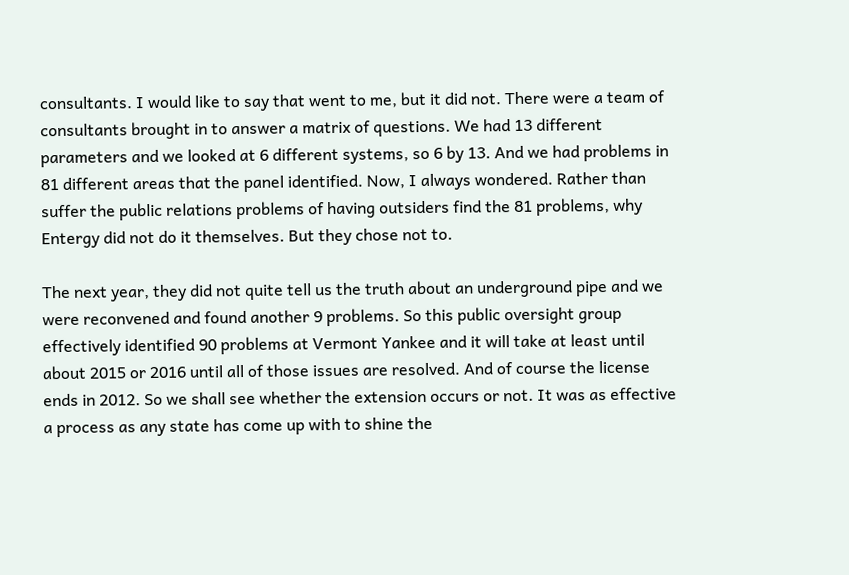consultants. I would like to say that went to me, but it did not. There were a team of consultants brought in to answer a matrix of questions. We had 13 different parameters and we looked at 6 different systems, so 6 by 13. And we had problems in 81 different areas that the panel identified. Now, I always wondered. Rather than suffer the public relations problems of having outsiders find the 81 problems, why Entergy did not do it themselves. But they chose not to.

The next year, they did not quite tell us the truth about an underground pipe and we were reconvened and found another 9 problems. So this public oversight group effectively identified 90 problems at Vermont Yankee and it will take at least until about 2015 or 2016 until all of those issues are resolved. And of course the license ends in 2012. So we shall see whether the extension occurs or not. It was as effective a process as any state has come up with to shine the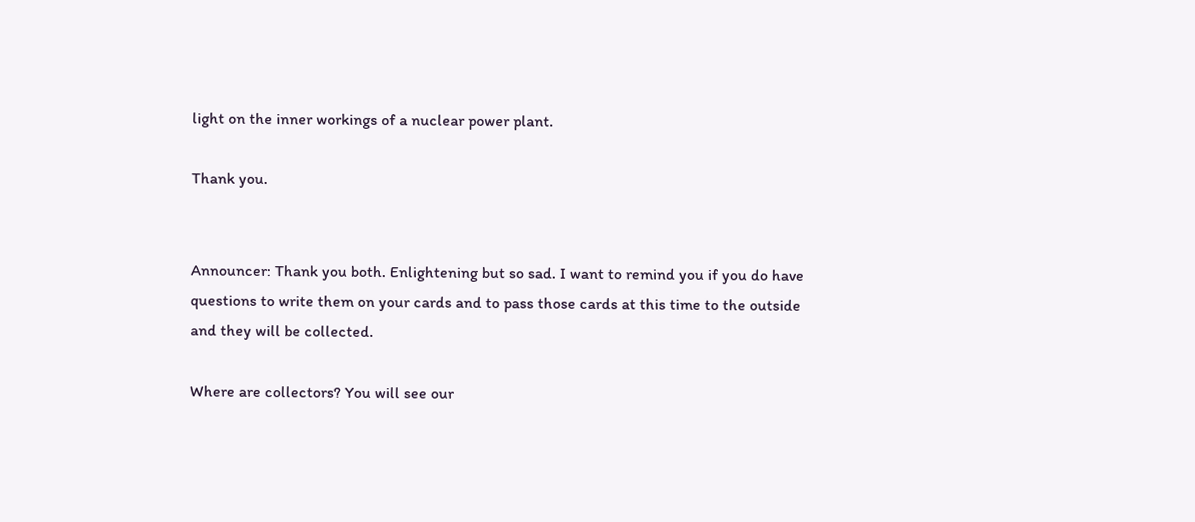light on the inner workings of a nuclear power plant.

Thank you.


Announcer: Thank you both. Enlightening but so sad. I want to remind you if you do have questions to write them on your cards and to pass those cards at this time to the outside and they will be collected.

Where are collectors? You will see our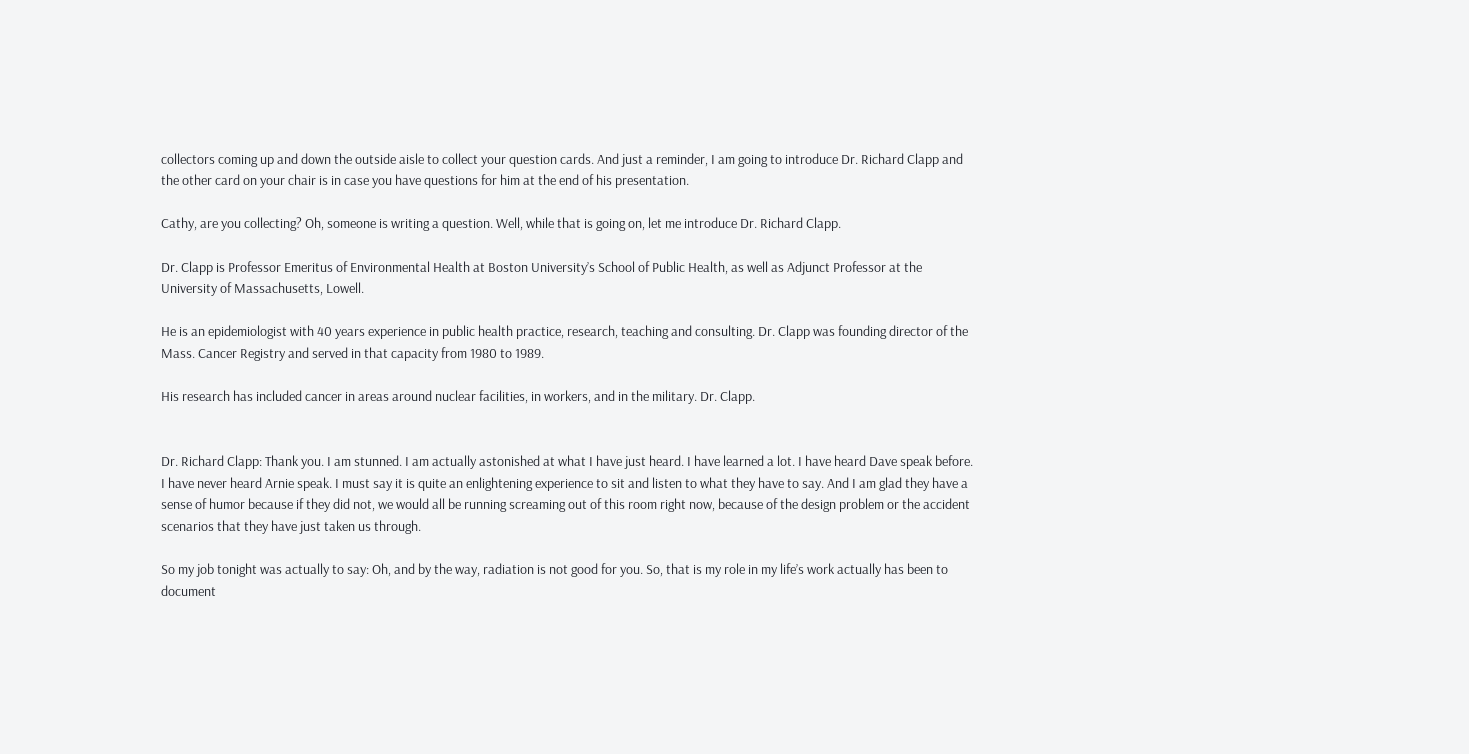collectors coming up and down the outside aisle to collect your question cards. And just a reminder, I am going to introduce Dr. Richard Clapp and the other card on your chair is in case you have questions for him at the end of his presentation.

Cathy, are you collecting? Oh, someone is writing a question. Well, while that is going on, let me introduce Dr. Richard Clapp.

Dr. Clapp is Professor Emeritus of Environmental Health at Boston University’s School of Public Health, as well as Adjunct Professor at the University of Massachusetts, Lowell.

He is an epidemiologist with 40 years experience in public health practice, research, teaching and consulting. Dr. Clapp was founding director of the Mass. Cancer Registry and served in that capacity from 1980 to 1989.

His research has included cancer in areas around nuclear facilities, in workers, and in the military. Dr. Clapp.


Dr. Richard Clapp: Thank you. I am stunned. I am actually astonished at what I have just heard. I have learned a lot. I have heard Dave speak before. I have never heard Arnie speak. I must say it is quite an enlightening experience to sit and listen to what they have to say. And I am glad they have a sense of humor because if they did not, we would all be running screaming out of this room right now, because of the design problem or the accident scenarios that they have just taken us through.

So my job tonight was actually to say: Oh, and by the way, radiation is not good for you. So, that is my role in my life’s work actually has been to document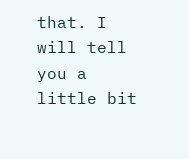that. I will tell you a little bit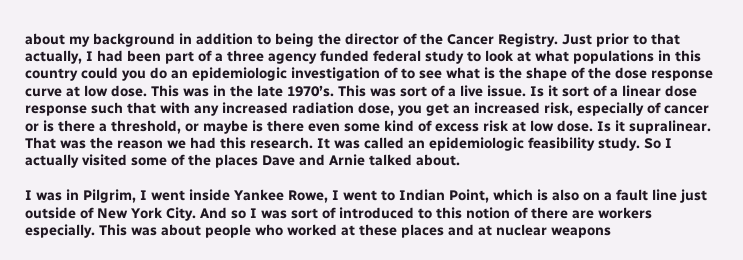about my background in addition to being the director of the Cancer Registry. Just prior to that actually, I had been part of a three agency funded federal study to look at what populations in this country could you do an epidemiologic investigation of to see what is the shape of the dose response curve at low dose. This was in the late 1970’s. This was sort of a live issue. Is it sort of a linear dose response such that with any increased radiation dose, you get an increased risk, especially of cancer or is there a threshold, or maybe is there even some kind of excess risk at low dose. Is it supralinear. That was the reason we had this research. It was called an epidemiologic feasibility study. So I actually visited some of the places Dave and Arnie talked about.

I was in Pilgrim, I went inside Yankee Rowe, I went to Indian Point, which is also on a fault line just outside of New York City. And so I was sort of introduced to this notion of there are workers especially. This was about people who worked at these places and at nuclear weapons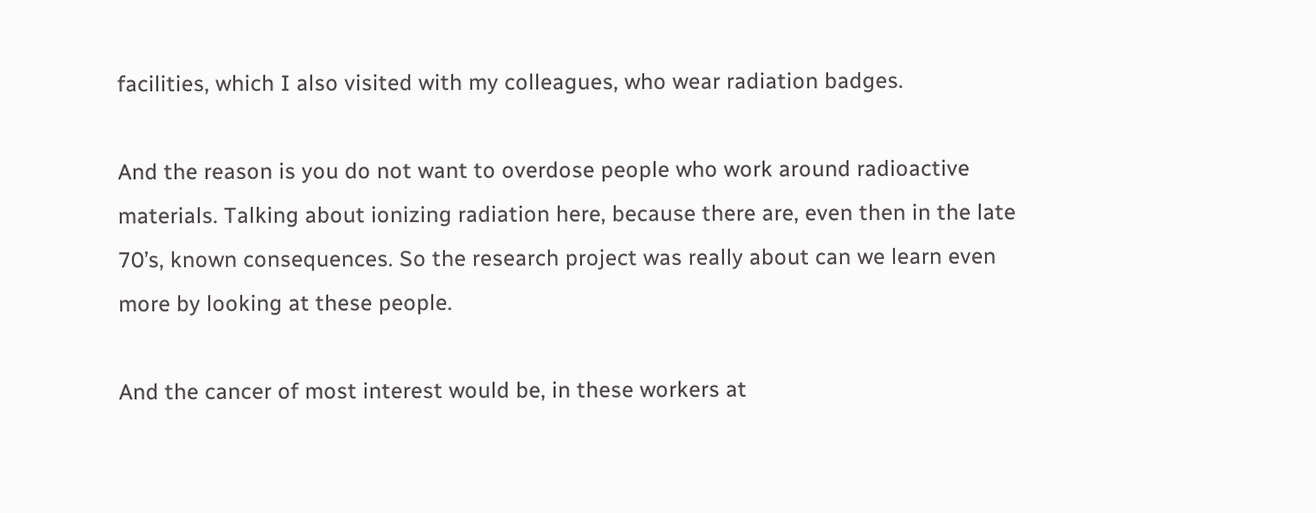facilities, which I also visited with my colleagues, who wear radiation badges.

And the reason is you do not want to overdose people who work around radioactive materials. Talking about ionizing radiation here, because there are, even then in the late 70’s, known consequences. So the research project was really about can we learn even more by looking at these people.

And the cancer of most interest would be, in these workers at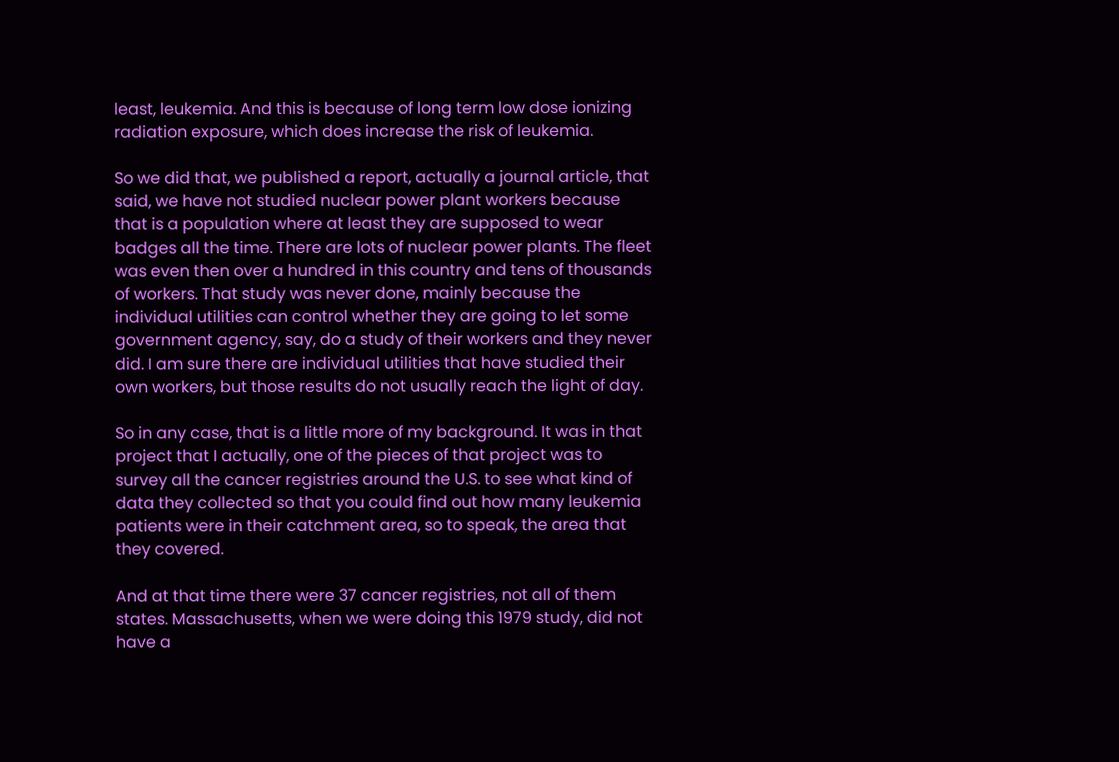least, leukemia. And this is because of long term low dose ionizing radiation exposure, which does increase the risk of leukemia.

So we did that, we published a report, actually a journal article, that said, we have not studied nuclear power plant workers because that is a population where at least they are supposed to wear badges all the time. There are lots of nuclear power plants. The fleet was even then over a hundred in this country and tens of thousands of workers. That study was never done, mainly because the individual utilities can control whether they are going to let some government agency, say, do a study of their workers and they never did. I am sure there are individual utilities that have studied their own workers, but those results do not usually reach the light of day.

So in any case, that is a little more of my background. It was in that project that I actually, one of the pieces of that project was to survey all the cancer registries around the U.S. to see what kind of data they collected so that you could find out how many leukemia patients were in their catchment area, so to speak, the area that they covered.

And at that time there were 37 cancer registries, not all of them states. Massachusetts, when we were doing this 1979 study, did not have a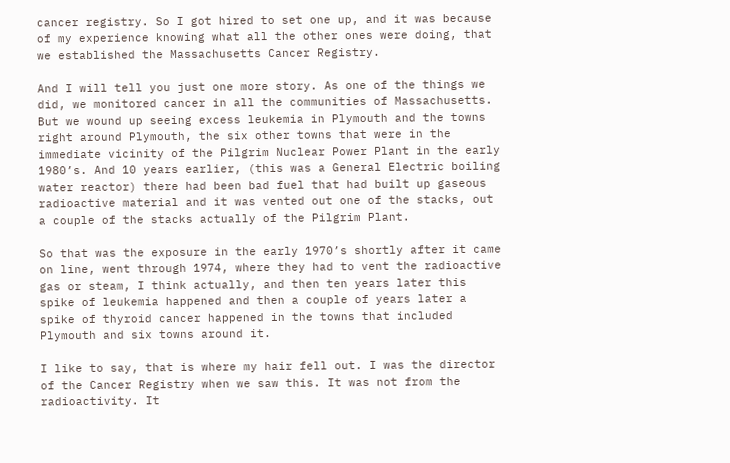cancer registry. So I got hired to set one up, and it was because of my experience knowing what all the other ones were doing, that we established the Massachusetts Cancer Registry.

And I will tell you just one more story. As one of the things we did, we monitored cancer in all the communities of Massachusetts. But we wound up seeing excess leukemia in Plymouth and the towns right around Plymouth, the six other towns that were in the immediate vicinity of the Pilgrim Nuclear Power Plant in the early 1980’s. And 10 years earlier, (this was a General Electric boiling water reactor) there had been bad fuel that had built up gaseous radioactive material and it was vented out one of the stacks, out a couple of the stacks actually of the Pilgrim Plant.

So that was the exposure in the early 1970’s shortly after it came on line, went through 1974, where they had to vent the radioactive gas or steam, I think actually, and then ten years later this spike of leukemia happened and then a couple of years later a spike of thyroid cancer happened in the towns that included Plymouth and six towns around it.

I like to say, that is where my hair fell out. I was the director of the Cancer Registry when we saw this. It was not from the radioactivity. It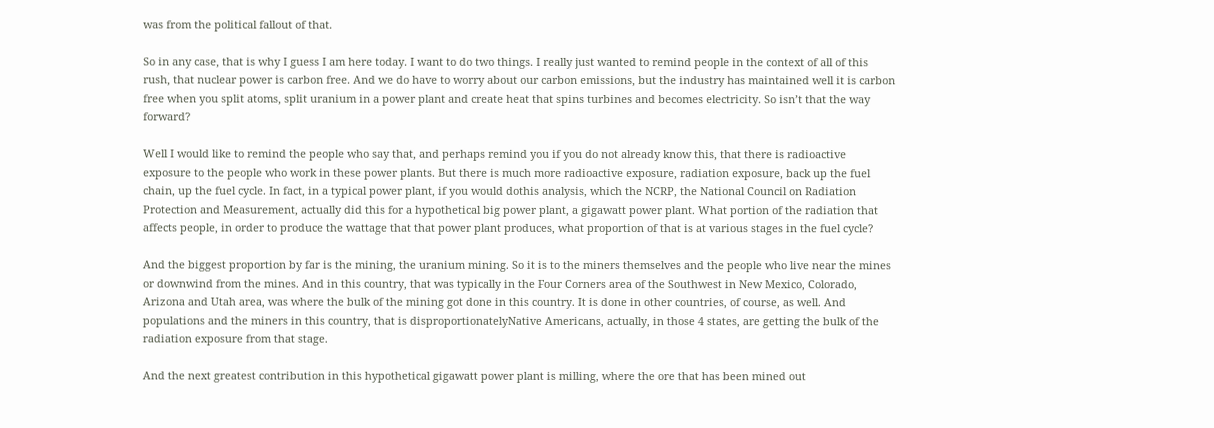was from the political fallout of that.

So in any case, that is why I guess I am here today. I want to do two things. I really just wanted to remind people in the context of all of this rush, that nuclear power is carbon free. And we do have to worry about our carbon emissions, but the industry has maintained well it is carbon free when you split atoms, split uranium in a power plant and create heat that spins turbines and becomes electricity. So isn’t that the way forward?

Well I would like to remind the people who say that, and perhaps remind you if you do not already know this, that there is radioactive exposure to the people who work in these power plants. But there is much more radioactive exposure, radiation exposure, back up the fuel chain, up the fuel cycle. In fact, in a typical power plant, if you would dothis analysis, which the NCRP, the National Council on Radiation Protection and Measurement, actually did this for a hypothetical big power plant, a gigawatt power plant. What portion of the radiation that affects people, in order to produce the wattage that that power plant produces, what proportion of that is at various stages in the fuel cycle?

And the biggest proportion by far is the mining, the uranium mining. So it is to the miners themselves and the people who live near the mines or downwind from the mines. And in this country, that was typically in the Four Corners area of the Southwest in New Mexico, Colorado, Arizona and Utah area, was where the bulk of the mining got done in this country. It is done in other countries, of course, as well. And populations and the miners in this country, that is disproportionatelyNative Americans, actually, in those 4 states, are getting the bulk of the radiation exposure from that stage.

And the next greatest contribution in this hypothetical gigawatt power plant is milling, where the ore that has been mined out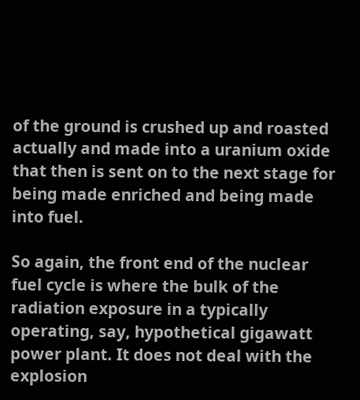of the ground is crushed up and roasted actually and made into a uranium oxide that then is sent on to the next stage for being made enriched and being made into fuel.

So again, the front end of the nuclear fuel cycle is where the bulk of the radiation exposure in a typically operating, say, hypothetical gigawatt power plant. It does not deal with the explosion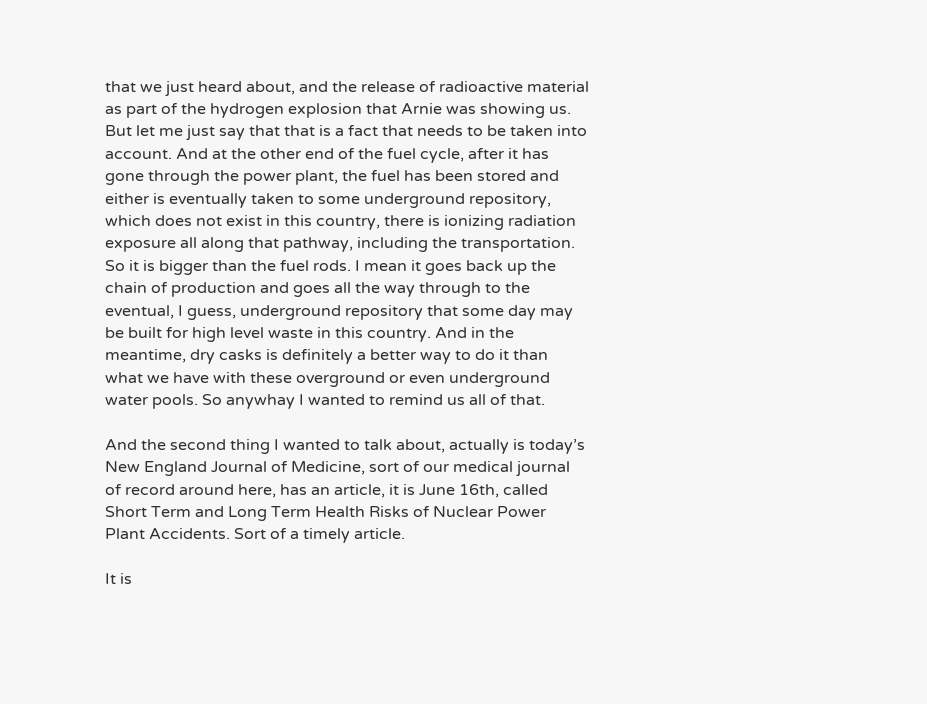that we just heard about, and the release of radioactive material as part of the hydrogen explosion that Arnie was showing us. But let me just say that that is a fact that needs to be taken into account. And at the other end of the fuel cycle, after it has gone through the power plant, the fuel has been stored and either is eventually taken to some underground repository, which does not exist in this country, there is ionizing radiation exposure all along that pathway, including the transportation. So it is bigger than the fuel rods. I mean it goes back up the chain of production and goes all the way through to the eventual, I guess, underground repository that some day may be built for high level waste in this country. And in the meantime, dry casks is definitely a better way to do it than what we have with these overground or even underground water pools. So anywhay I wanted to remind us all of that.

And the second thing I wanted to talk about, actually is today’s New England Journal of Medicine, sort of our medical journal of record around here, has an article, it is June 16th, called Short Term and Long Term Health Risks of Nuclear Power Plant Accidents. Sort of a timely article.

It is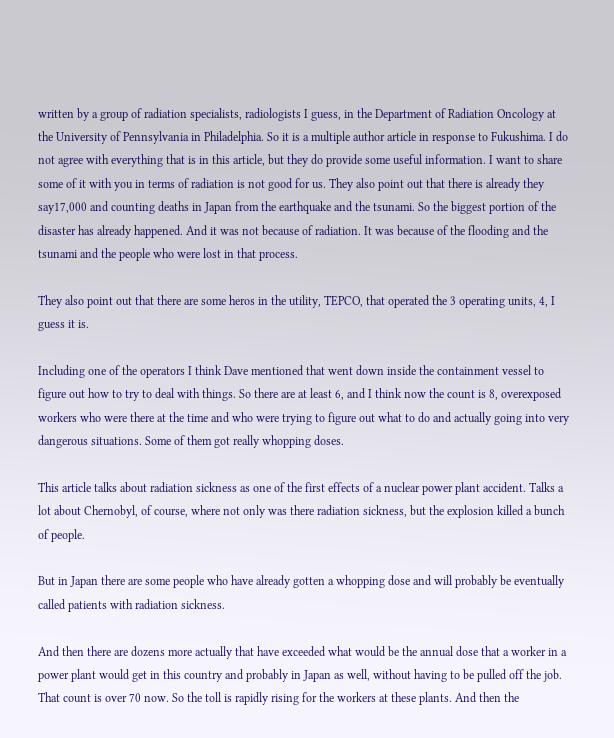written by a group of radiation specialists, radiologists I guess, in the Department of Radiation Oncology at the University of Pennsylvania in Philadelphia. So it is a multiple author article in response to Fukushima. I do not agree with everything that is in this article, but they do provide some useful information. I want to share some of it with you in terms of radiation is not good for us. They also point out that there is already they say17,000 and counting deaths in Japan from the earthquake and the tsunami. So the biggest portion of the disaster has already happened. And it was not because of radiation. It was because of the flooding and the tsunami and the people who were lost in that process.

They also point out that there are some heros in the utility, TEPCO, that operated the 3 operating units, 4, I guess it is.

Including one of the operators I think Dave mentioned that went down inside the containment vessel to figure out how to try to deal with things. So there are at least 6, and I think now the count is 8, overexposed workers who were there at the time and who were trying to figure out what to do and actually going into very dangerous situations. Some of them got really whopping doses.

This article talks about radiation sickness as one of the first effects of a nuclear power plant accident. Talks a lot about Chernobyl, of course, where not only was there radiation sickness, but the explosion killed a bunch of people.

But in Japan there are some people who have already gotten a whopping dose and will probably be eventually called patients with radiation sickness.

And then there are dozens more actually that have exceeded what would be the annual dose that a worker in a power plant would get in this country and probably in Japan as well, without having to be pulled off the job. That count is over 70 now. So the toll is rapidly rising for the workers at these plants. And then the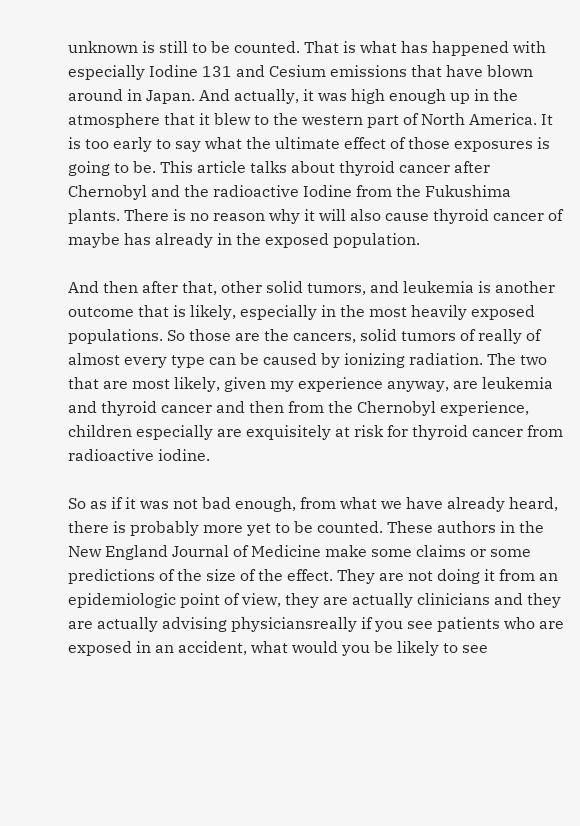unknown is still to be counted. That is what has happened with especially Iodine 131 and Cesium emissions that have blown around in Japan. And actually, it was high enough up in the atmosphere that it blew to the western part of North America. It is too early to say what the ultimate effect of those exposures is going to be. This article talks about thyroid cancer after Chernobyl and the radioactive Iodine from the Fukushima plants. There is no reason why it will also cause thyroid cancer of maybe has already in the exposed population.

And then after that, other solid tumors, and leukemia is another outcome that is likely, especially in the most heavily exposed populations. So those are the cancers, solid tumors of really of almost every type can be caused by ionizing radiation. The two that are most likely, given my experience anyway, are leukemia and thyroid cancer and then from the Chernobyl experience, children especially are exquisitely at risk for thyroid cancer from radioactive iodine.

So as if it was not bad enough, from what we have already heard, there is probably more yet to be counted. These authors in the New England Journal of Medicine make some claims or some predictions of the size of the effect. They are not doing it from an epidemiologic point of view, they are actually clinicians and they are actually advising physiciansreally if you see patients who are exposed in an accident, what would you be likely to see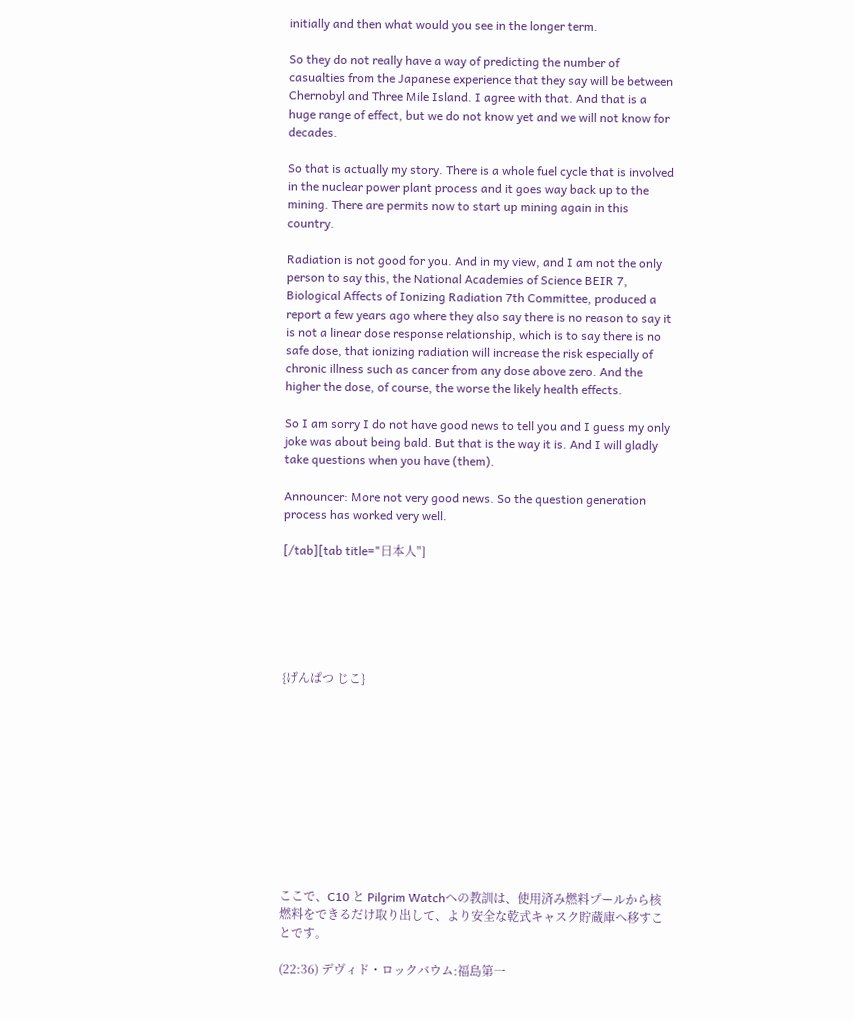initially and then what would you see in the longer term.

So they do not really have a way of predicting the number of casualties from the Japanese experience that they say will be between Chernobyl and Three Mile Island. I agree with that. And that is a huge range of effect, but we do not know yet and we will not know for decades.

So that is actually my story. There is a whole fuel cycle that is involved in the nuclear power plant process and it goes way back up to the mining. There are permits now to start up mining again in this country.

Radiation is not good for you. And in my view, and I am not the only person to say this, the National Academies of Science BEIR 7, Biological Affects of Ionizing Radiation 7th Committee, produced a report a few years ago where they also say there is no reason to say it is not a linear dose response relationship, which is to say there is no safe dose, that ionizing radiation will increase the risk especially of chronic illness such as cancer from any dose above zero. And the higher the dose, of course, the worse the likely health effects.

So I am sorry I do not have good news to tell you and I guess my only joke was about being bald. But that is the way it is. And I will gladly take questions when you have (them).

Announcer: More not very good news. So the question generation process has worked very well.

[/tab][tab title="日本人"]






{げんぱつ じこ}











ここで、C10 と Pilgrim Watchへの教訓は、使用済み燃料プールから核燃料をできるだけ取り出して、より安全な乾式キャスク貯蔵庫へ移すことです。

(22:36) デヴィド・ロックバウム:福島第一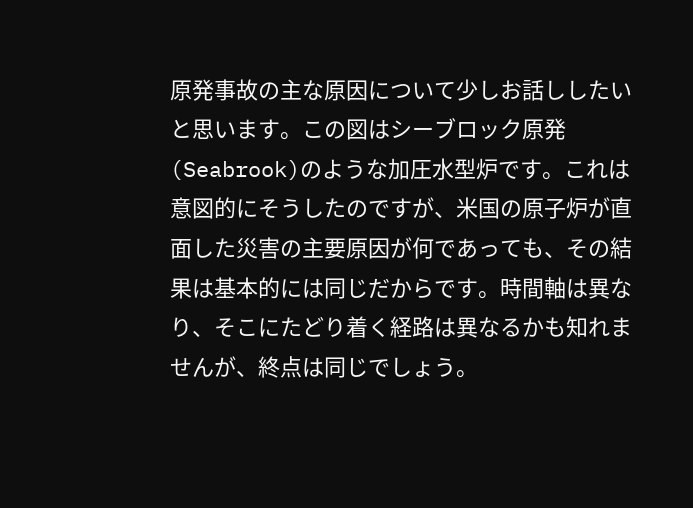原発事故の主な原因について少しお話ししたいと思います。この図はシーブロック原発(Seabrook)のような加圧水型炉です。これは意図的にそうしたのですが、米国の原子炉が直面した災害の主要原因が何であっても、その結果は基本的には同じだからです。時間軸は異なり、そこにたどり着く経路は異なるかも知れませんが、終点は同じでしょう。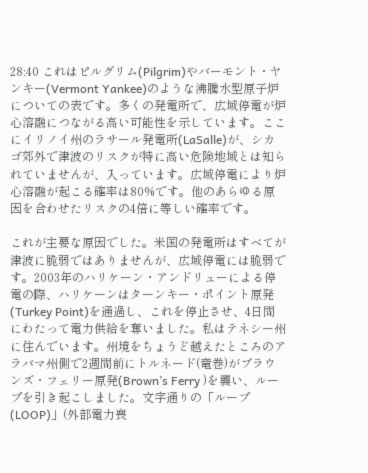28:40 これはピルグリム(Pilgrim)やバーモント・ヤンキー(Vermont Yankee)のような沸騰水型原子炉についての表です。多くの発電所で、広域停電が炉心溶融につながる高い可能性を示しています。ここにイリノイ州のラサール発電所(LaSalle)が、シカゴ郊外で津波のリスクが特に高い危険地域とは知られていませんが、入っています。広域停電により炉心溶融が起こる確率は80%です。他のあらゆる原因を合わせたリスクの4倍に等しい確率です。

これが主要な原因でした。米国の発電所はすべてが津波に脆弱ではありませんが、広域停電には脆弱です。2003年のハリケーン・アンドリューによる停電の際、ハリケーンはターンキー・ポイント原発(Turkey Point)を通過し、これを停止させ、4日間にわたって電力供給を奪いました。私はテネシー州に住んでいます。州境をちょうど越えたところのアラバマ州側で2週間前にトルネード(竜巻)がブラウンズ・フェリー原発(Brown’s Ferry )を襲い、ループを引き起こしました。文字通りの「ループ(LOOP)」(外部電力喪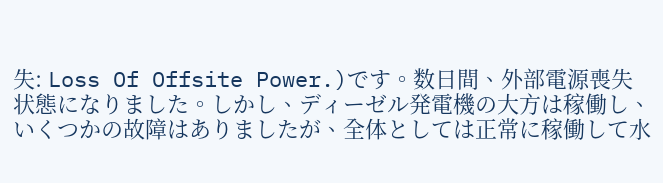失: Loss Of Offsite Power.)です。数日間、外部電源喪失状態になりました。しかし、ディーゼル発電機の大方は稼働し、いくつかの故障はありましたが、全体としては正常に稼働して水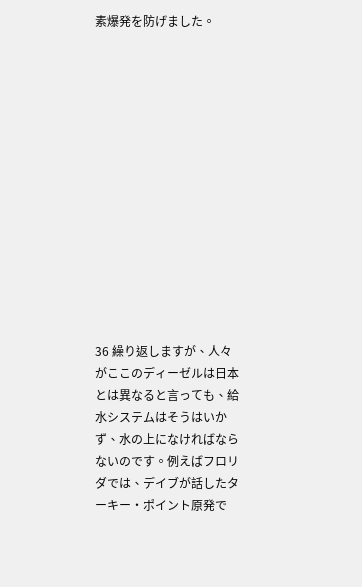素爆発を防げました。














36 繰り返しますが、人々がここのディーゼルは日本とは異なると言っても、給水システムはそうはいかず、水の上になければならないのです。例えばフロリダでは、デイブが話したターキー・ポイント原発で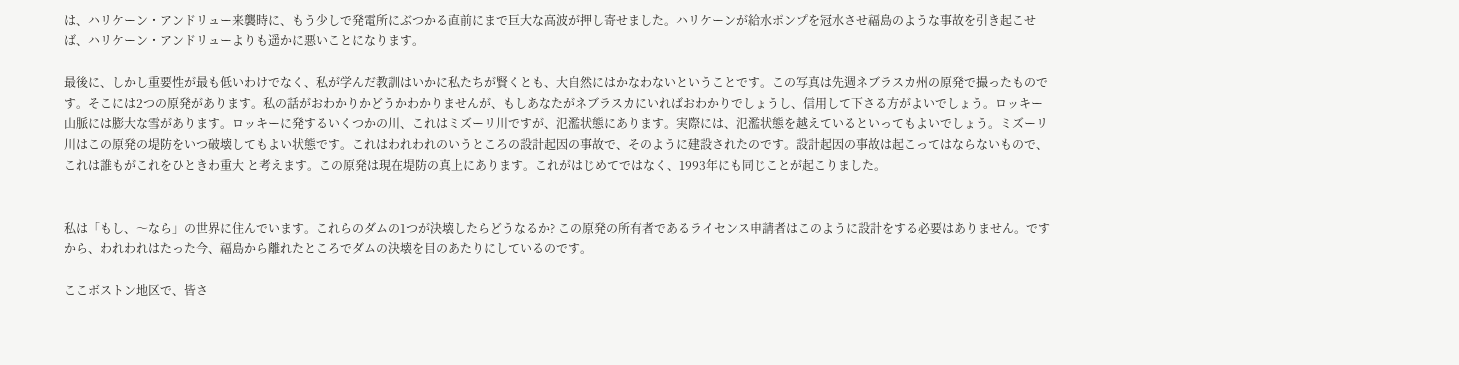は、ハリケーン・アンドリュー来襲時に、もう少しで発電所にぶつかる直前にまで巨大な高波が押し寄せました。ハリケーンが給水ポンプを冠水させ福島のような事故を引き起こせば、ハリケーン・アンドリューよりも遥かに悪いことになります。

最後に、しかし重要性が最も低いわけでなく、私が学んだ教訓はいかに私たちが賢くとも、大自然にはかなわないということです。この写真は先週ネブラスカ州の原発で撮ったものです。そこには2つの原発があります。私の話がおわかりかどうかわかりませんが、もしあなたがネブラスカにいればおわかりでしょうし、信用して下さる方がよいでしょう。ロッキー山脈には膨大な雪があります。ロッキーに発するいくつかの川、これはミズーリ川ですが、氾濫状態にあります。実際には、氾濫状態を越えているといってもよいでしょう。ミズーリ川はこの原発の堤防をいつ破壊してもよい状態です。これはわれわれのいうところの設計起因の事故で、そのように建設されたのです。設計起因の事故は起こってはならないもので、これは誰もがこれをひときわ重大 と考えます。この原発は現在堤防の真上にあります。これがはじめてではなく、1993年にも同じことが起こりました。


私は「もし、〜なら」の世界に住んでいます。これらのダムの1つが決壊したらどうなるか? この原発の所有者であるライセンス申請者はこのように設計をする必要はありません。ですから、われわれはたった今、福島から離れたところでダムの決壊を目のあたりにしているのです。

ここボストン地区で、皆さ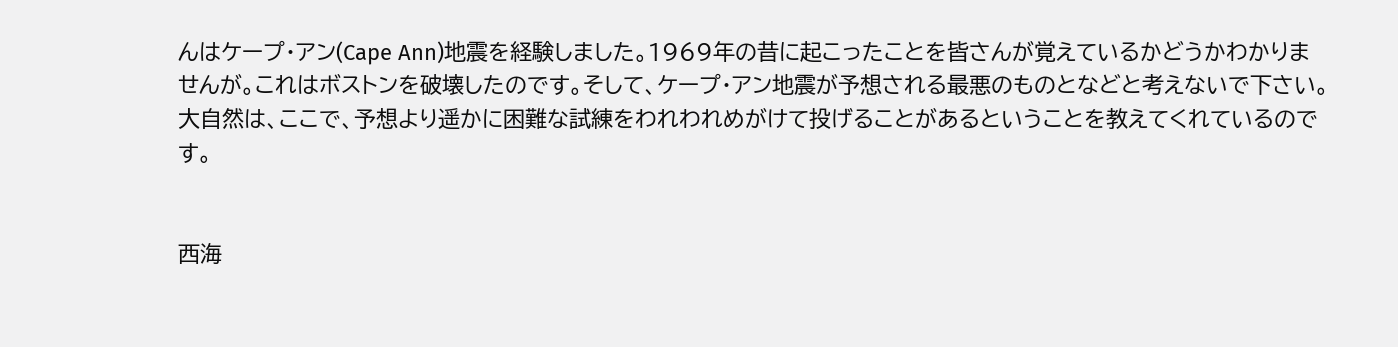んはケープ・アン(Cape Ann)地震を経験しました。1969年の昔に起こったことを皆さんが覚えているかどうかわかりませんが。これはボストンを破壊したのです。そして、ケープ・アン地震が予想される最悪のものとなどと考えないで下さい。大自然は、ここで、予想より遥かに困難な試練をわれわれめがけて投げることがあるということを教えてくれているのです。


西海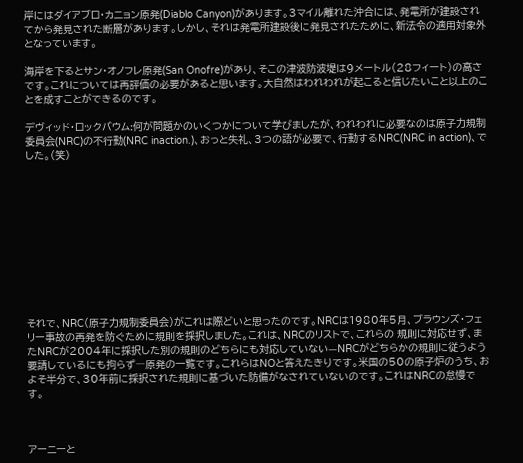岸にはダイアブロ・カニョン原発(Diablo Canyon)があります。3マイル離れた沖合には、発電所が建設されてから発見された断層があります。しかし、それは発電所建設後に発見されたために、新法令の適用対象外となっています。

海岸を下るとサン・オノフレ原発(San Onofre)があり、そこの津波防波堤は9メートル(28フィート)の高さです。これについては再評価の必要があると思います。大自然はわれわれが起こると信じたいこと以上のことを成すことができるのです。

デヴィッド・ロックバウム:何が問題かのいくつかについて学びましたが、われわれに必要なのは原子力規制委員会(NRC)の不行動(NRC inaction.)、おっと失礼、3つの語が必要で、行動するNRC(NRC in action)、でした。(笑)











それで、NRC(原子力規制委員会)がこれは際どいと思ったのです。NRCは1980年5月、ブラウンズ・フェリー事故の再発を防ぐために規則を採択しました。これは、NRCのリストで、これらの 規則に対応せず、またNRCが2004年に採択した別の規則のどちらにも対応していない—NRCがどちらかの規則に従うよう要請しているにも拘らず―原発の一覧です。これらはNOと答えたきりです。米国の50の原子炉のうち、およそ半分で、30年前に採択された規則に基づいた防備がなされていないのです。これはNRCの怠慢です。



アーニーと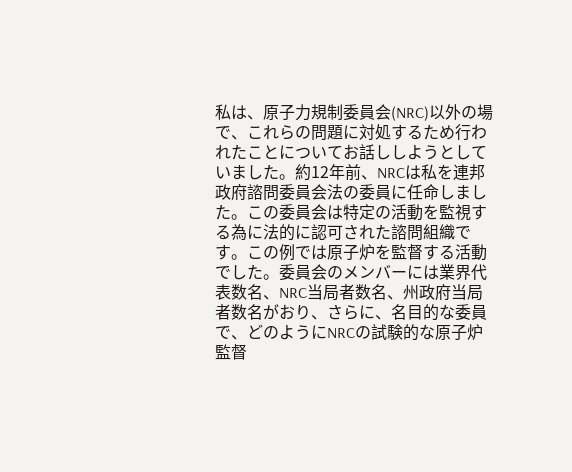私は、原子力規制委員会(NRC)以外の場で、これらの問題に対処するため行われたことについてお話ししようとしていました。約12年前、NRCは私を連邦政府諮問委員会法の委員に任命しました。この委員会は特定の活動を監視する為に法的に認可された諮問組織です。この例では原子炉を監督する活動でした。委員会のメンバーには業界代表数名、NRC当局者数名、州政府当局者数名がおり、さらに、名目的な委員で、どのようにNRCの試験的な原子炉監督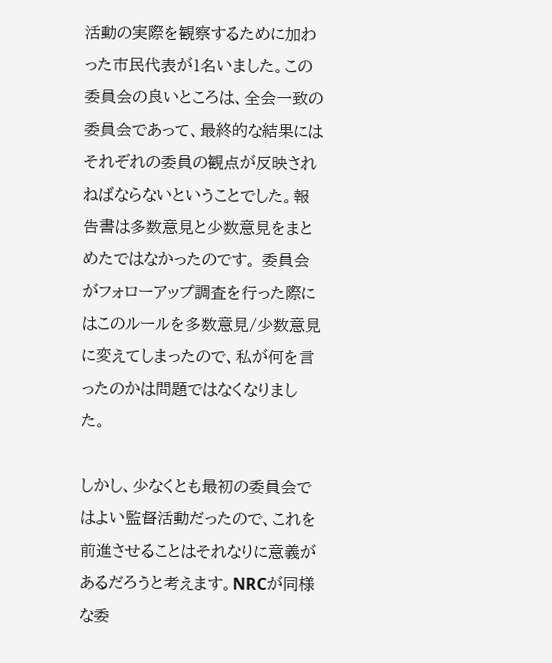活動の実際を観察するために加わった市民代表が1名いました。この委員会の良いところは、全会一致の委員会であって、最終的な結果にはそれぞれの委員の観点が反映されねばならないということでした。報告書は多数意見と少数意見をまとめたではなかったのです。 委員会がフォローアップ調査を行った際にはこのルールを多数意見/少数意見に変えてしまったので、私が何を言ったのかは問題ではなくなりました。

しかし、少なくとも最初の委員会ではよい監督活動だったので、これを前進させることはそれなりに意義があるだろうと考えます。NRCが同様な委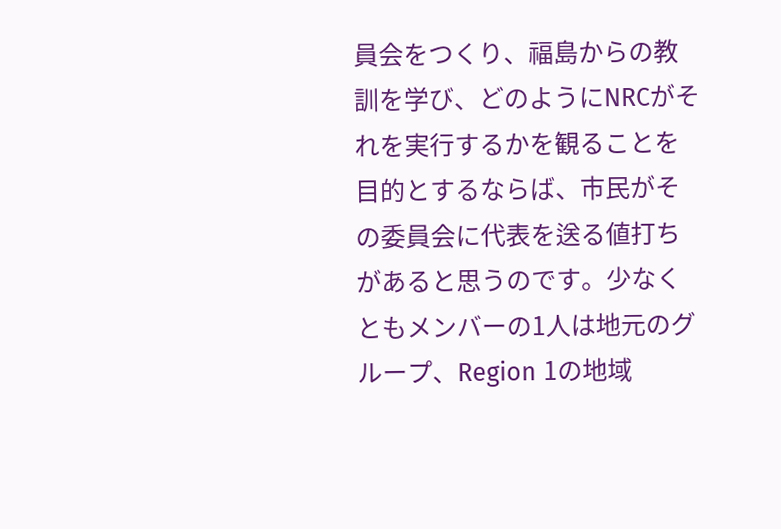員会をつくり、福島からの教訓を学び、どのようにNRCがそれを実行するかを観ることを目的とするならば、市民がその委員会に代表を送る値打ちがあると思うのです。少なくともメンバーの1人は地元のグループ、Region 1の地域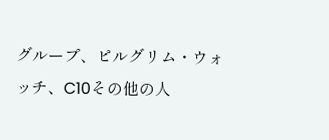グループ、ピルグリム・ウォッチ、C10その他の人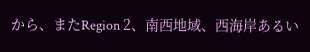から、またRegion 2、南西地域、西海岸あるい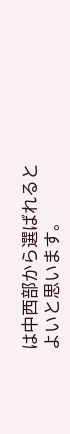は中西部から選ばれるとよいと思います。